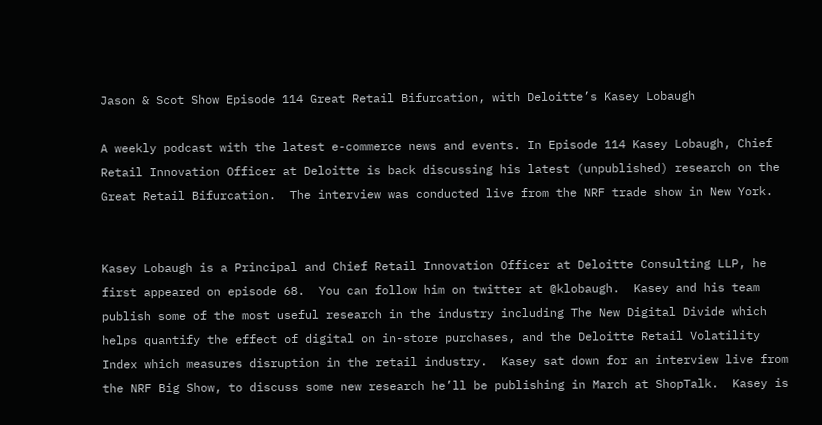Jason & Scot Show Episode 114 Great Retail Bifurcation, with Deloitte’s Kasey Lobaugh

A weekly podcast with the latest e-commerce news and events. In Episode 114 Kasey Lobaugh, Chief Retail Innovation Officer at Deloitte is back discussing his latest (unpublished) research on the Great Retail Bifurcation.  The interview was conducted live from the NRF trade show in New York.


Kasey Lobaugh is a Principal and Chief Retail Innovation Officer at Deloitte Consulting LLP, he first appeared on episode 68.  You can follow him on twitter at @klobaugh.  Kasey and his team publish some of the most useful research in the industry including The New Digital Divide which helps quantify the effect of digital on in-store purchases, and the Deloitte Retail Volatility Index which measures disruption in the retail industry.  Kasey sat down for an interview live from the NRF Big Show, to discuss some new research he’ll be publishing in March at ShopTalk.  Kasey is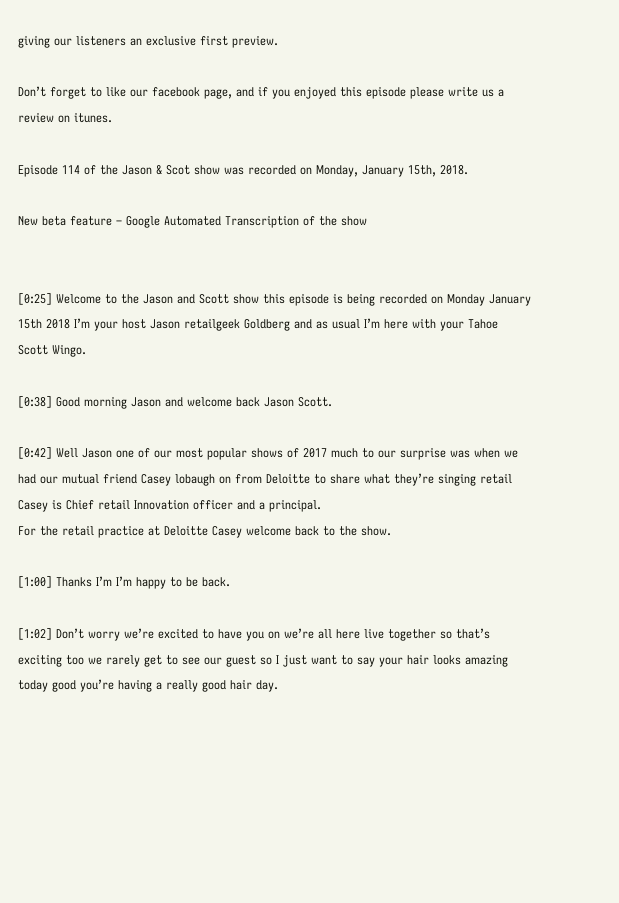giving our listeners an exclusive first preview.

Don’t forget to like our facebook page, and if you enjoyed this episode please write us a review on itunes.

Episode 114 of the Jason & Scot show was recorded on Monday, January 15th, 2018.

New beta feature – Google Automated Transcription of the show


[0:25] Welcome to the Jason and Scott show this episode is being recorded on Monday January 15th 2018 I’m your host Jason retailgeek Goldberg and as usual I’m here with your Tahoe Scott Wingo.

[0:38] Good morning Jason and welcome back Jason Scott.

[0:42] Well Jason one of our most popular shows of 2017 much to our surprise was when we had our mutual friend Casey lobaugh on from Deloitte to share what they’re singing retail Casey is Chief retail Innovation officer and a principal.
For the retail practice at Deloitte Casey welcome back to the show.

[1:00] Thanks I’m I’m happy to be back.

[1:02] Don’t worry we’re excited to have you on we’re all here live together so that’s exciting too we rarely get to see our guest so I just want to say your hair looks amazing today good you’re having a really good hair day.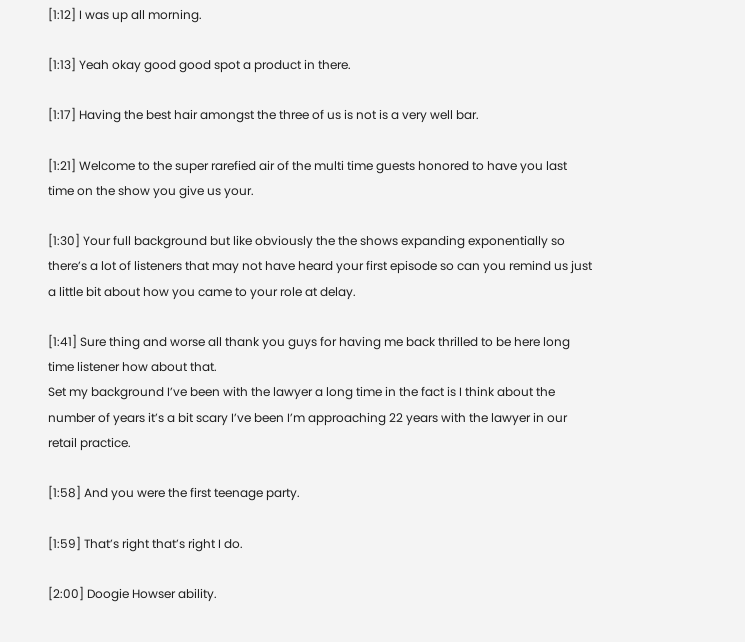[1:12] I was up all morning.

[1:13] Yeah okay good good spot a product in there.

[1:17] Having the best hair amongst the three of us is not is a very well bar.

[1:21] Welcome to the super rarefied air of the multi time guests honored to have you last time on the show you give us your.

[1:30] Your full background but like obviously the the shows expanding exponentially so there’s a lot of listeners that may not have heard your first episode so can you remind us just a little bit about how you came to your role at delay.

[1:41] Sure thing and worse all thank you guys for having me back thrilled to be here long time listener how about that.
Set my background I’ve been with the lawyer a long time in the fact is I think about the number of years it’s a bit scary I’ve been I’m approaching 22 years with the lawyer in our retail practice.

[1:58] And you were the first teenage party.

[1:59] That’s right that’s right I do.

[2:00] Doogie Howser ability.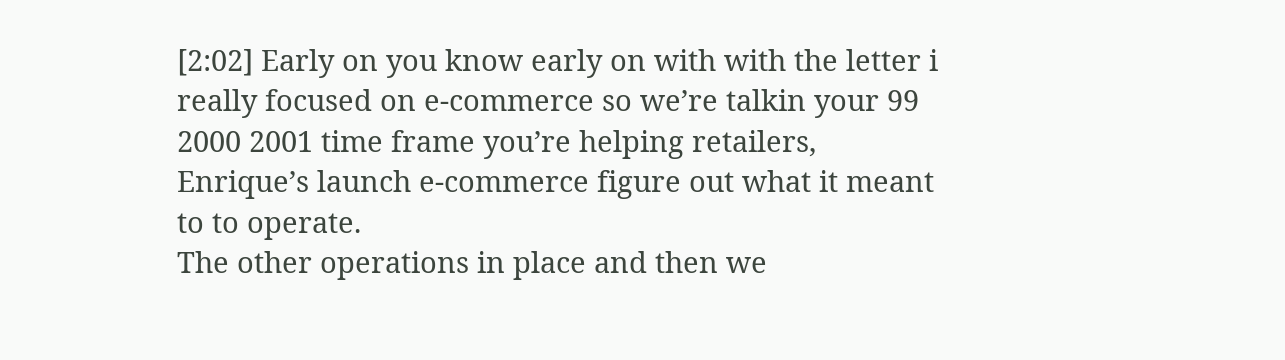[2:02] Early on you know early on with with the letter i really focused on e-commerce so we’re talkin your 99 2000 2001 time frame you’re helping retailers,
Enrique’s launch e-commerce figure out what it meant to to operate.
The other operations in place and then we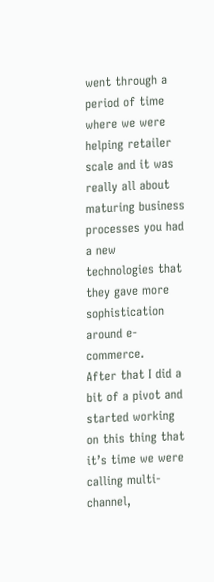went through a period of time where we were helping retailer scale and it was really all about maturing business processes you had a new technologies that they gave more sophistication around e-commerce.
After that I did a bit of a pivot and started working on this thing that it’s time we were calling multi-channel,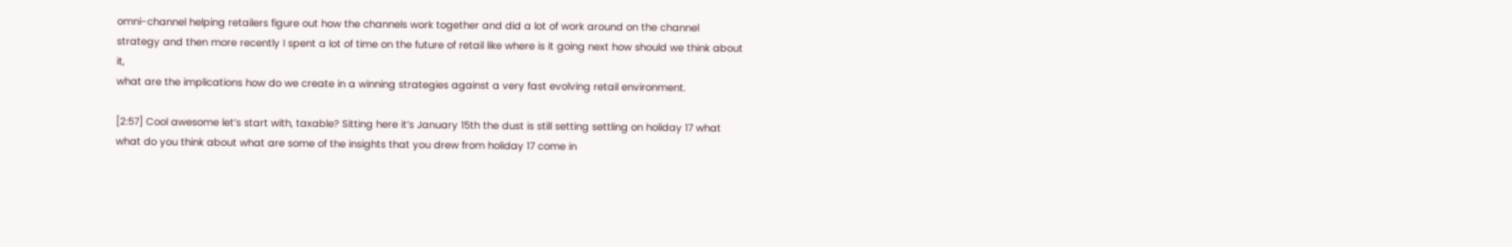omni-channel helping retailers figure out how the channels work together and did a lot of work around on the channel strategy and then more recently I spent a lot of time on the future of retail like where is it going next how should we think about it,
what are the implications how do we create in a winning strategies against a very fast evolving retail environment.

[2:57] Cool awesome let’s start with, taxable? Sitting here it’s January 15th the dust is still setting settling on holiday 17 what what do you think about what are some of the insights that you drew from holiday 17 come in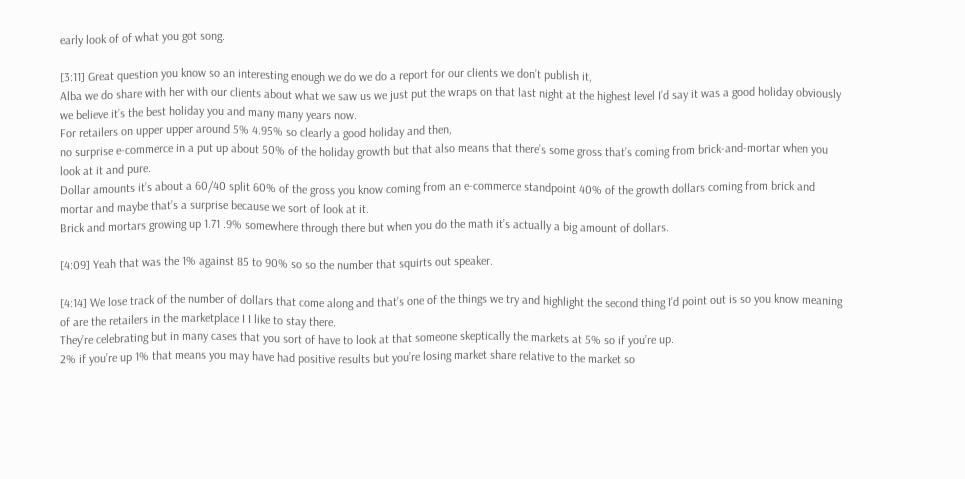early look of of what you got song.

[3:11] Great question you know so an interesting enough we do we do a report for our clients we don’t publish it,
Alba we do share with her with our clients about what we saw us we just put the wraps on that last night at the highest level I’d say it was a good holiday obviously we believe it’s the best holiday you and many many years now.
For retailers on upper upper around 5% 4.95% so clearly a good holiday and then,
no surprise e-commerce in a put up about 50% of the holiday growth but that also means that there’s some gross that’s coming from brick-and-mortar when you look at it and pure.
Dollar amounts it’s about a 60/40 split 60% of the gross you know coming from an e-commerce standpoint 40% of the growth dollars coming from brick and mortar and maybe that’s a surprise because we sort of look at it.
Brick and mortars growing up 1.71 .9% somewhere through there but when you do the math it’s actually a big amount of dollars.

[4:09] Yeah that was the 1% against 85 to 90% so so the number that squirts out speaker.

[4:14] We lose track of the number of dollars that come along and that’s one of the things we try and highlight the second thing I’d point out is so you know meaning of are the retailers in the marketplace I I like to stay there.
They’re celebrating but in many cases that you sort of have to look at that someone skeptically the markets at 5% so if you’re up.
2% if you’re up 1% that means you may have had positive results but you’re losing market share relative to the market so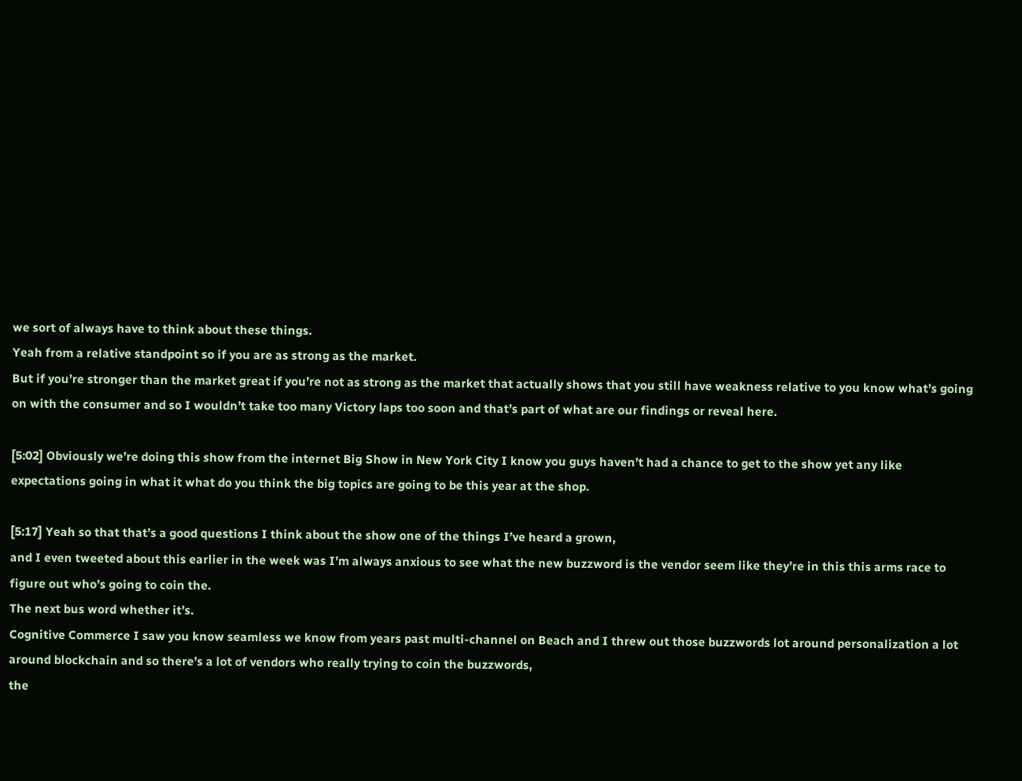we sort of always have to think about these things.
Yeah from a relative standpoint so if you are as strong as the market.
But if you’re stronger than the market great if you’re not as strong as the market that actually shows that you still have weakness relative to you know what’s going on with the consumer and so I wouldn’t take too many Victory laps too soon and that’s part of what are our findings or reveal here.

[5:02] Obviously we’re doing this show from the internet Big Show in New York City I know you guys haven’t had a chance to get to the show yet any like expectations going in what it what do you think the big topics are going to be this year at the shop.

[5:17] Yeah so that that’s a good questions I think about the show one of the things I’ve heard a grown,
and I even tweeted about this earlier in the week was I’m always anxious to see what the new buzzword is the vendor seem like they’re in this this arms race to figure out who’s going to coin the.
The next bus word whether it’s.
Cognitive Commerce I saw you know seamless we know from years past multi-channel on Beach and I threw out those buzzwords lot around personalization a lot around blockchain and so there’s a lot of vendors who really trying to coin the buzzwords,
the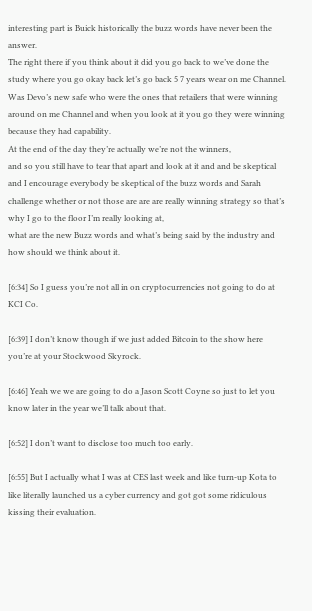interesting part is Buick historically the buzz words have never been the answer.
The right there if you think about it did you go back to we’ve done the study where you go okay back let’s go back 5 7 years wear on me Channel.
Was Devo’s new safe who were the ones that retailers that were winning around on me Channel and when you look at it you go they were winning because they had capability.
At the end of the day they’re actually we’re not the winners,
and so you still have to tear that apart and look at it and and be skeptical and I encourage everybody be skeptical of the buzz words and Sarah challenge whether or not those are are are really winning strategy so that’s why I go to the floor I’m really looking at,
what are the new Buzz words and what’s being said by the industry and how should we think about it.

[6:34] So I guess you’re not all in on cryptocurrencies not going to do at KCI Co.

[6:39] I don’t know though if we just added Bitcoin to the show here you’re at your Stockwood Skyrock.

[6:46] Yeah we we are going to do a Jason Scott Coyne so just to let you know later in the year we’ll talk about that.

[6:52] I don’t want to disclose too much too early.

[6:55] But I actually what I was at CES last week and like turn-up Kota to like literally launched us a cyber currency and got got some ridiculous kissing their evaluation.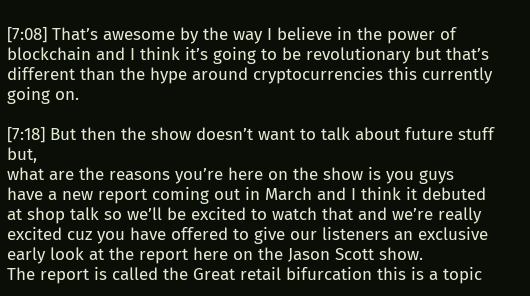[7:08] That’s awesome by the way I believe in the power of blockchain and I think it’s going to be revolutionary but that’s different than the hype around cryptocurrencies this currently going on.

[7:18] But then the show doesn’t want to talk about future stuff but,
what are the reasons you’re here on the show is you guys have a new report coming out in March and I think it debuted at shop talk so we’ll be excited to watch that and we’re really excited cuz you have offered to give our listeners an exclusive early look at the report here on the Jason Scott show.
The report is called the Great retail bifurcation this is a topic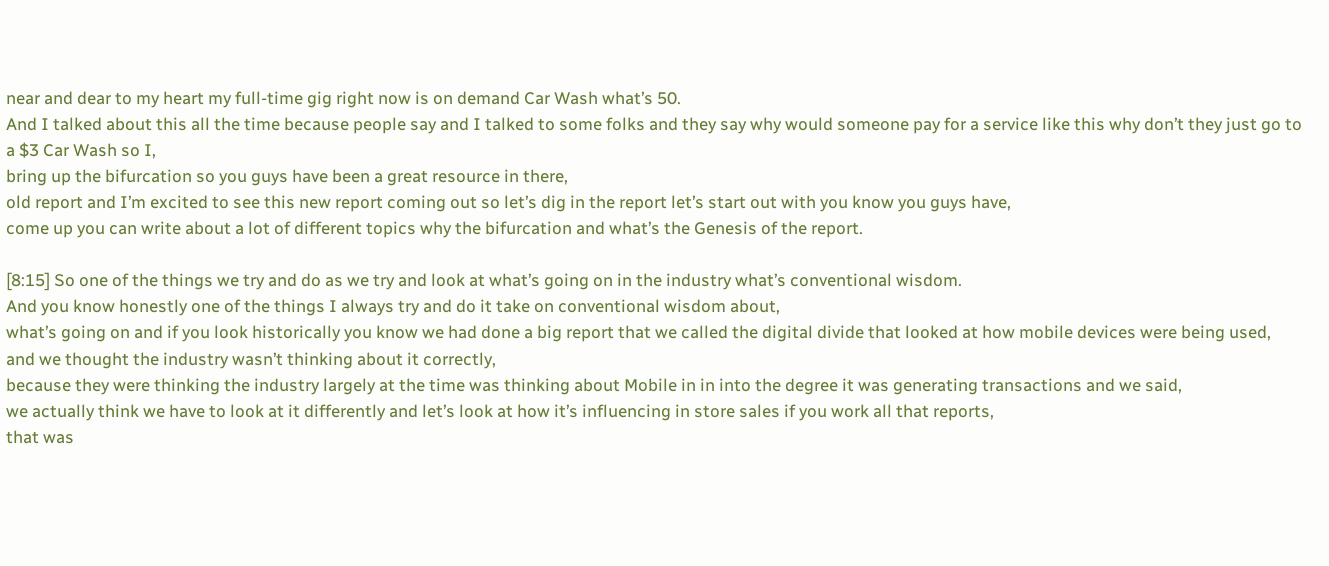near and dear to my heart my full-time gig right now is on demand Car Wash what’s 50.
And I talked about this all the time because people say and I talked to some folks and they say why would someone pay for a service like this why don’t they just go to a $3 Car Wash so I,
bring up the bifurcation so you guys have been a great resource in there,
old report and I’m excited to see this new report coming out so let’s dig in the report let’s start out with you know you guys have,
come up you can write about a lot of different topics why the bifurcation and what’s the Genesis of the report.

[8:15] So one of the things we try and do as we try and look at what’s going on in the industry what’s conventional wisdom.
And you know honestly one of the things I always try and do it take on conventional wisdom about,
what’s going on and if you look historically you know we had done a big report that we called the digital divide that looked at how mobile devices were being used,
and we thought the industry wasn’t thinking about it correctly,
because they were thinking the industry largely at the time was thinking about Mobile in in into the degree it was generating transactions and we said,
we actually think we have to look at it differently and let’s look at how it’s influencing in store sales if you work all that reports,
that was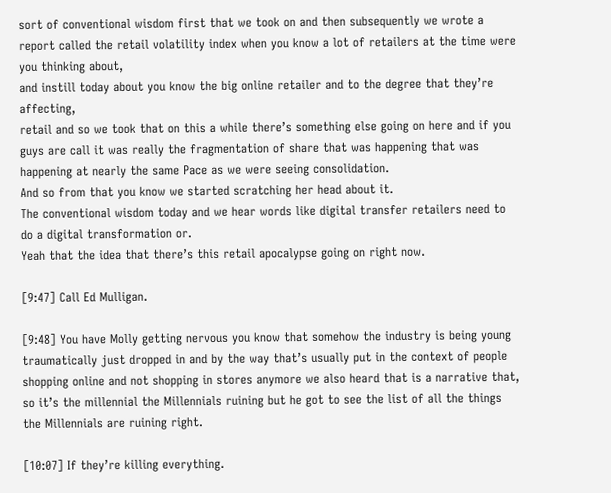sort of conventional wisdom first that we took on and then subsequently we wrote a report called the retail volatility index when you know a lot of retailers at the time were you thinking about,
and instill today about you know the big online retailer and to the degree that they’re affecting,
retail and so we took that on this a while there’s something else going on here and if you guys are call it was really the fragmentation of share that was happening that was happening at nearly the same Pace as we were seeing consolidation.
And so from that you know we started scratching her head about it.
The conventional wisdom today and we hear words like digital transfer retailers need to do a digital transformation or.
Yeah that the idea that there’s this retail apocalypse going on right now.

[9:47] Call Ed Mulligan.

[9:48] You have Molly getting nervous you know that somehow the industry is being young traumatically just dropped in and by the way that’s usually put in the context of people shopping online and not shopping in stores anymore we also heard that is a narrative that,
so it’s the millennial the Millennials ruining but he got to see the list of all the things the Millennials are ruining right.

[10:07] If they’re killing everything.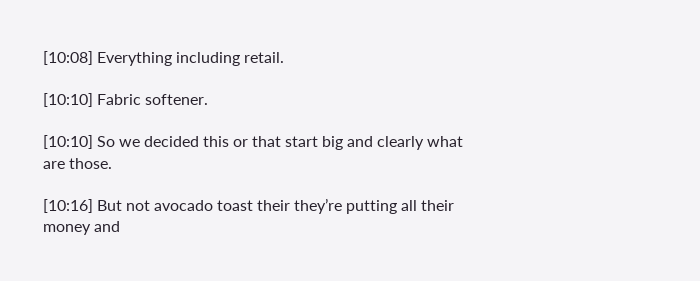[10:08] Everything including retail.

[10:10] Fabric softener.

[10:10] So we decided this or that start big and clearly what are those.

[10:16] But not avocado toast their they’re putting all their money and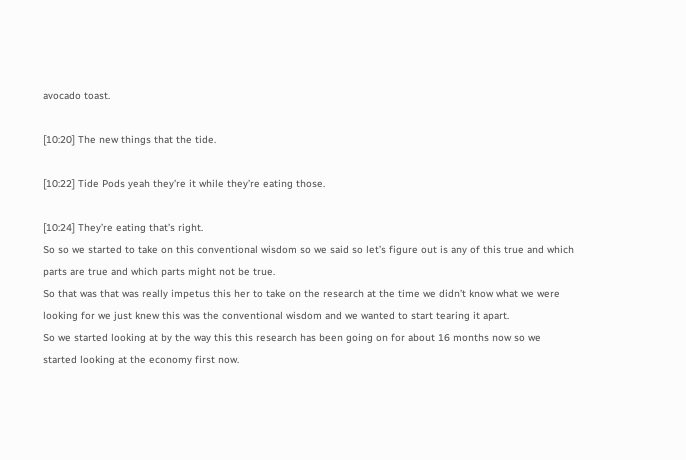avocado toast.

[10:20] The new things that the tide.

[10:22] Tide Pods yeah they’re it while they’re eating those.

[10:24] They’re eating that’s right.
So so we started to take on this conventional wisdom so we said so let’s figure out is any of this true and which parts are true and which parts might not be true.
So that was that was really impetus this her to take on the research at the time we didn’t know what we were looking for we just knew this was the conventional wisdom and we wanted to start tearing it apart.
So we started looking at by the way this this research has been going on for about 16 months now so we started looking at the economy first now.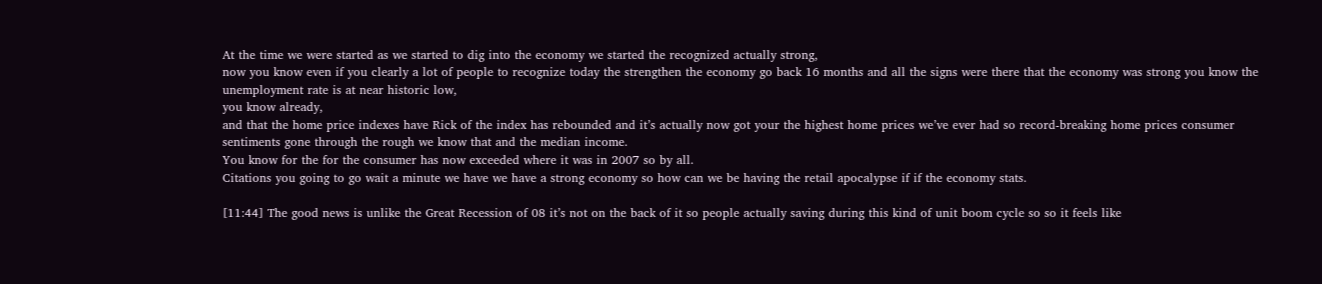At the time we were started as we started to dig into the economy we started the recognized actually strong,
now you know even if you clearly a lot of people to recognize today the strengthen the economy go back 16 months and all the signs were there that the economy was strong you know the unemployment rate is at near historic low,
you know already,
and that the home price indexes have Rick of the index has rebounded and it’s actually now got your the highest home prices we’ve ever had so record-breaking home prices consumer sentiments gone through the rough we know that and the median income.
You know for the for the consumer has now exceeded where it was in 2007 so by all.
Citations you going to go wait a minute we have we have a strong economy so how can we be having the retail apocalypse if if the economy stats.

[11:44] The good news is unlike the Great Recession of 08 it’s not on the back of it so people actually saving during this kind of unit boom cycle so so it feels like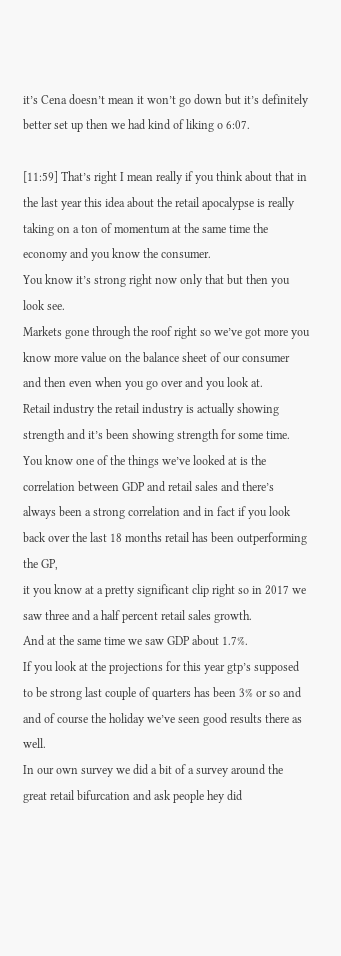it’s Cena doesn’t mean it won’t go down but it’s definitely better set up then we had kind of liking o 6:07.

[11:59] That’s right I mean really if you think about that in the last year this idea about the retail apocalypse is really taking on a ton of momentum at the same time the economy and you know the consumer.
You know it’s strong right now only that but then you look see.
Markets gone through the roof right so we’ve got more you know more value on the balance sheet of our consumer and then even when you go over and you look at.
Retail industry the retail industry is actually showing strength and it’s been showing strength for some time.
You know one of the things we’ve looked at is the correlation between GDP and retail sales and there’s always been a strong correlation and in fact if you look back over the last 18 months retail has been outperforming the GP,
it you know at a pretty significant clip right so in 2017 we saw three and a half percent retail sales growth.
And at the same time we saw GDP about 1.7%.
If you look at the projections for this year gtp’s supposed to be strong last couple of quarters has been 3% or so and and of course the holiday we’ve seen good results there as well.
In our own survey we did a bit of a survey around the great retail bifurcation and ask people hey did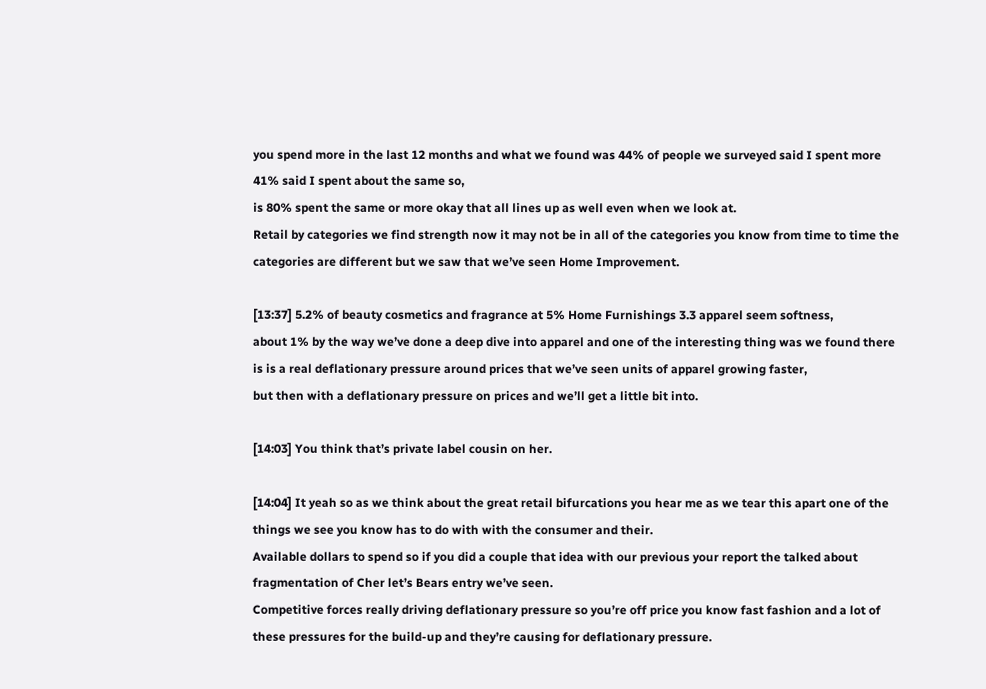you spend more in the last 12 months and what we found was 44% of people we surveyed said I spent more 41% said I spent about the same so,
is 80% spent the same or more okay that all lines up as well even when we look at.
Retail by categories we find strength now it may not be in all of the categories you know from time to time the categories are different but we saw that we’ve seen Home Improvement.

[13:37] 5.2% of beauty cosmetics and fragrance at 5% Home Furnishings 3.3 apparel seem softness,
about 1% by the way we’ve done a deep dive into apparel and one of the interesting thing was we found there is is a real deflationary pressure around prices that we’ve seen units of apparel growing faster,
but then with a deflationary pressure on prices and we’ll get a little bit into.

[14:03] You think that’s private label cousin on her.

[14:04] It yeah so as we think about the great retail bifurcations you hear me as we tear this apart one of the things we see you know has to do with with the consumer and their.
Available dollars to spend so if you did a couple that idea with our previous your report the talked about fragmentation of Cher let’s Bears entry we’ve seen.
Competitive forces really driving deflationary pressure so you’re off price you know fast fashion and a lot of these pressures for the build-up and they’re causing for deflationary pressure.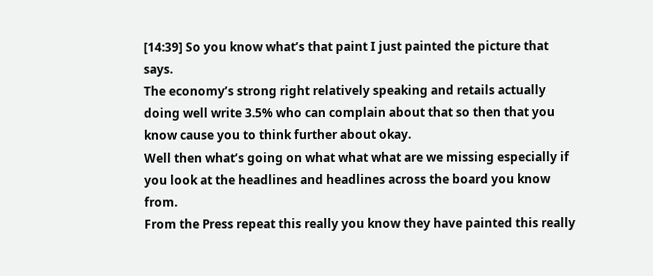[14:39] So you know what’s that paint I just painted the picture that says.
The economy’s strong right relatively speaking and retails actually doing well write 3.5% who can complain about that so then that you know cause you to think further about okay.
Well then what’s going on what what what are we missing especially if you look at the headlines and headlines across the board you know from.
From the Press repeat this really you know they have painted this really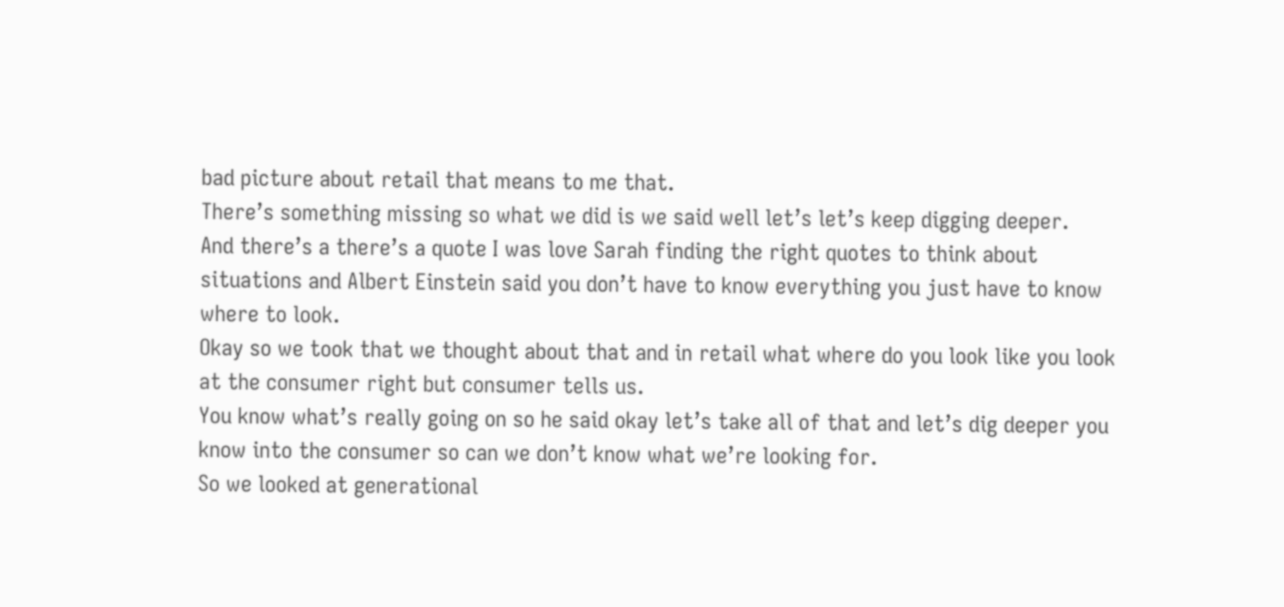bad picture about retail that means to me that.
There’s something missing so what we did is we said well let’s let’s keep digging deeper.
And there’s a there’s a quote I was love Sarah finding the right quotes to think about situations and Albert Einstein said you don’t have to know everything you just have to know where to look.
Okay so we took that we thought about that and in retail what where do you look like you look at the consumer right but consumer tells us.
You know what’s really going on so he said okay let’s take all of that and let’s dig deeper you know into the consumer so can we don’t know what we’re looking for.
So we looked at generational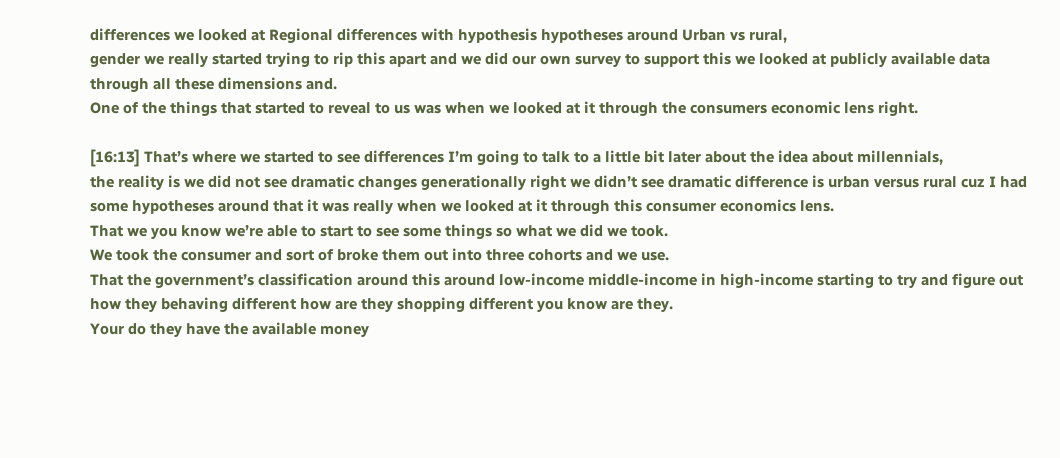differences we looked at Regional differences with hypothesis hypotheses around Urban vs rural,
gender we really started trying to rip this apart and we did our own survey to support this we looked at publicly available data through all these dimensions and.
One of the things that started to reveal to us was when we looked at it through the consumers economic lens right.

[16:13] That’s where we started to see differences I’m going to talk to a little bit later about the idea about millennials,
the reality is we did not see dramatic changes generationally right we didn’t see dramatic difference is urban versus rural cuz I had some hypotheses around that it was really when we looked at it through this consumer economics lens.
That we you know we’re able to start to see some things so what we did we took.
We took the consumer and sort of broke them out into three cohorts and we use.
That the government’s classification around this around low-income middle-income in high-income starting to try and figure out how they behaving different how are they shopping different you know are they.
Your do they have the available money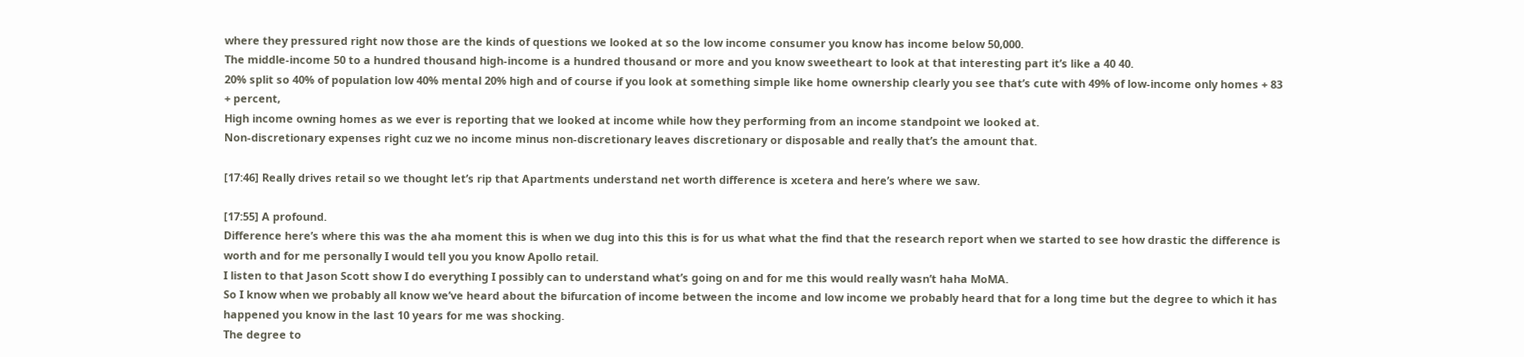where they pressured right now those are the kinds of questions we looked at so the low income consumer you know has income below 50,000.
The middle-income 50 to a hundred thousand high-income is a hundred thousand or more and you know sweetheart to look at that interesting part it’s like a 40 40.
20% split so 40% of population low 40% mental 20% high and of course if you look at something simple like home ownership clearly you see that’s cute with 49% of low-income only homes + 83 + percent,
High income owning homes as we ever is reporting that we looked at income while how they performing from an income standpoint we looked at.
Non-discretionary expenses right cuz we no income minus non-discretionary leaves discretionary or disposable and really that’s the amount that.

[17:46] Really drives retail so we thought let’s rip that Apartments understand net worth difference is xcetera and here’s where we saw.

[17:55] A profound.
Difference here’s where this was the aha moment this is when we dug into this this is for us what what the find that the research report when we started to see how drastic the difference is worth and for me personally I would tell you you know Apollo retail.
I listen to that Jason Scott show I do everything I possibly can to understand what’s going on and for me this would really wasn’t haha MoMA.
So I know when we probably all know we’ve heard about the bifurcation of income between the income and low income we probably heard that for a long time but the degree to which it has happened you know in the last 10 years for me was shocking.
The degree to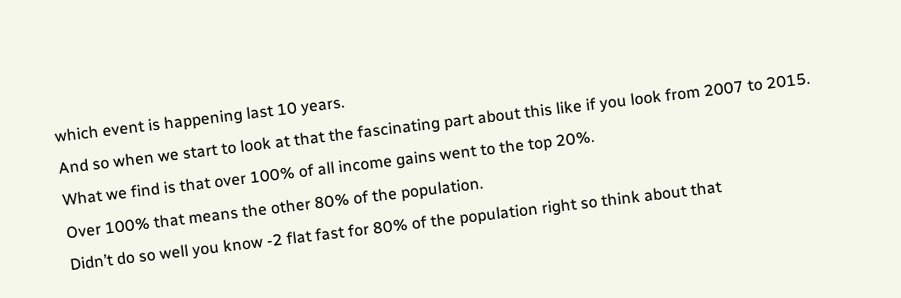which event is happening last 10 years.
And so when we start to look at that the fascinating part about this like if you look from 2007 to 2015.
What we find is that over 100% of all income gains went to the top 20%.
Over 100% that means the other 80% of the population.
Didn’t do so well you know -2 flat fast for 80% of the population right so think about that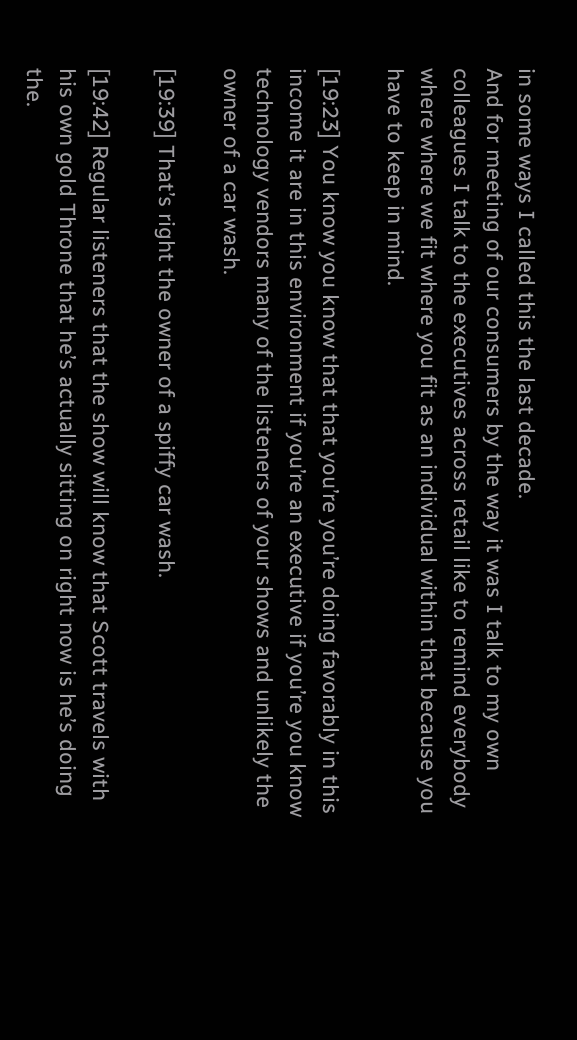in some ways I called this the last decade.
And for meeting of our consumers by the way it was I talk to my own colleagues I talk to the executives across retail like to remind everybody where where we fit where you fit as an individual within that because you have to keep in mind.

[19:23] You know you know that that you’re you’re doing favorably in this income it are in this environment if you’re an executive if you’re you know technology vendors many of the listeners of your shows and unlikely the owner of a car wash.

[19:39] That’s right the owner of a spiffy car wash.

[19:42] Regular listeners that the show will know that Scott travels with his own gold Throne that he’s actually sitting on right now is he’s doing the.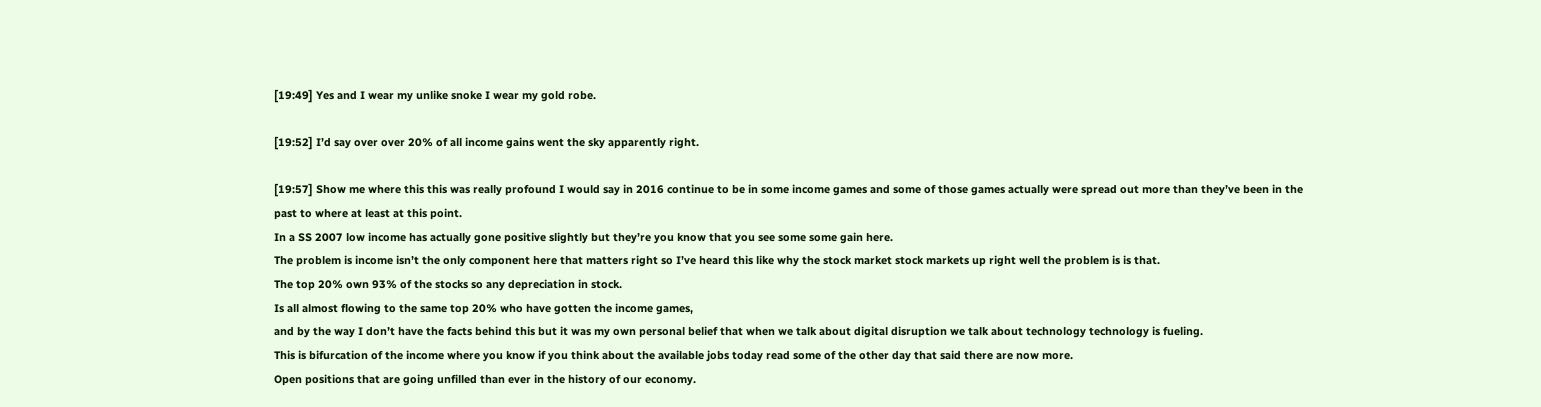[19:49] Yes and I wear my unlike snoke I wear my gold robe.

[19:52] I’d say over over 20% of all income gains went the sky apparently right.

[19:57] Show me where this this was really profound I would say in 2016 continue to be in some income games and some of those games actually were spread out more than they’ve been in the past to where at least at this point.
In a SS 2007 low income has actually gone positive slightly but they’re you know that you see some some gain here.
The problem is income isn’t the only component here that matters right so I’ve heard this like why the stock market stock markets up right well the problem is is that.
The top 20% own 93% of the stocks so any depreciation in stock.
Is all almost flowing to the same top 20% who have gotten the income games,
and by the way I don’t have the facts behind this but it was my own personal belief that when we talk about digital disruption we talk about technology technology is fueling.
This is bifurcation of the income where you know if you think about the available jobs today read some of the other day that said there are now more.
Open positions that are going unfilled than ever in the history of our economy.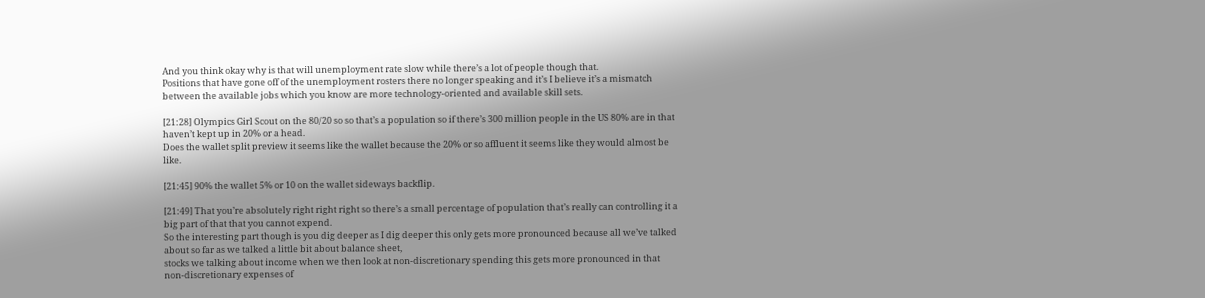And you think okay why is that will unemployment rate slow while there’s a lot of people though that.
Positions that have gone off of the unemployment rosters there no longer speaking and it’s I believe it’s a mismatch between the available jobs which you know are more technology-oriented and available skill sets.

[21:28] Olympics Girl Scout on the 80/20 so so that’s a population so if there’s 300 million people in the US 80% are in that haven’t kept up in 20% or a head.
Does the wallet split preview it seems like the wallet because the 20% or so affluent it seems like they would almost be like.

[21:45] 90% the wallet 5% or 10 on the wallet sideways backflip.

[21:49] That you’re absolutely right right right so there’s a small percentage of population that’s really can controlling it a big part of that that you cannot expend.
So the interesting part though is you dig deeper as I dig deeper this only gets more pronounced because all we’ve talked about so far as we talked a little bit about balance sheet,
stocks we talking about income when we then look at non-discretionary spending this gets more pronounced in that non-discretionary expenses of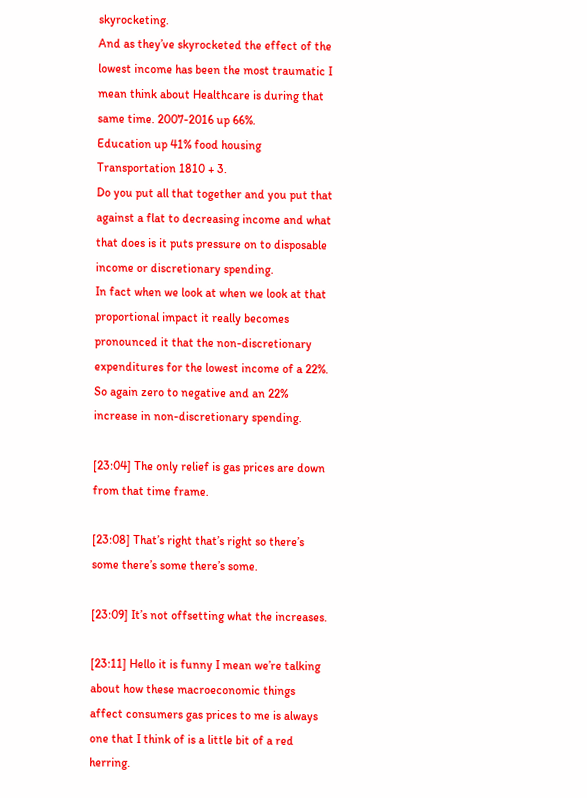skyrocketing.
And as they’ve skyrocketed the effect of the lowest income has been the most traumatic I mean think about Healthcare is during that same time. 2007-2016 up 66%.
Education up 41% food housing Transportation 1810 + 3.
Do you put all that together and you put that against a flat to decreasing income and what that does is it puts pressure on to disposable income or discretionary spending.
In fact when we look at when we look at that proportional impact it really becomes pronounced it that the non-discretionary expenditures for the lowest income of a 22%.
So again zero to negative and an 22% increase in non-discretionary spending.

[23:04] The only relief is gas prices are down from that time frame.

[23:08] That’s right that’s right so there’s some there’s some there’s some.

[23:09] It’s not offsetting what the increases.

[23:11] Hello it is funny I mean we’re talking about how these macroeconomic things affect consumers gas prices to me is always one that I think of is a little bit of a red herring.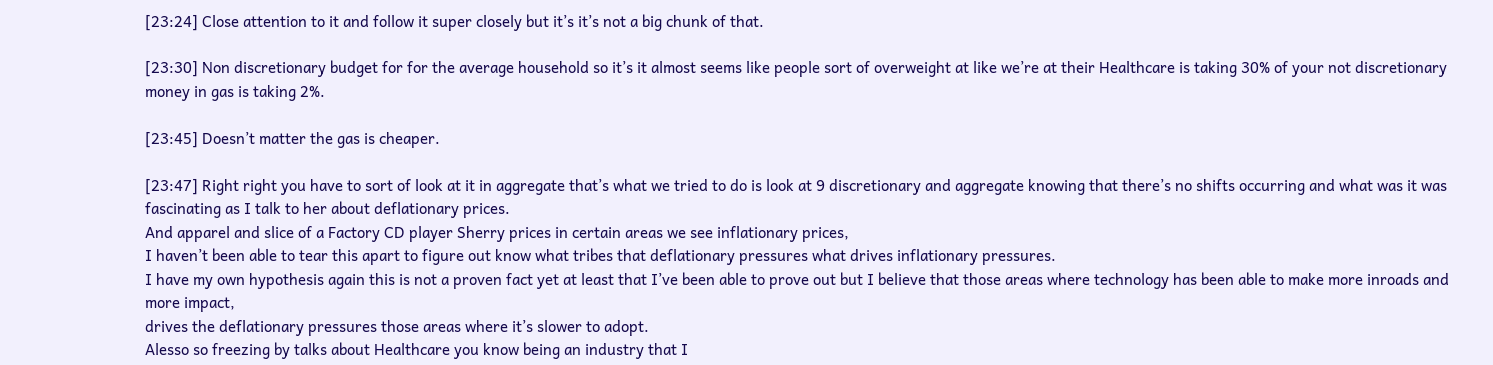[23:24] Close attention to it and follow it super closely but it’s it’s not a big chunk of that.

[23:30] Non discretionary budget for for the average household so it’s it almost seems like people sort of overweight at like we’re at their Healthcare is taking 30% of your not discretionary money in gas is taking 2%.

[23:45] Doesn’t matter the gas is cheaper.

[23:47] Right right you have to sort of look at it in aggregate that’s what we tried to do is look at 9 discretionary and aggregate knowing that there’s no shifts occurring and what was it was fascinating as I talk to her about deflationary prices.
And apparel and slice of a Factory CD player Sherry prices in certain areas we see inflationary prices,
I haven’t been able to tear this apart to figure out know what tribes that deflationary pressures what drives inflationary pressures.
I have my own hypothesis again this is not a proven fact yet at least that I’ve been able to prove out but I believe that those areas where technology has been able to make more inroads and more impact,
drives the deflationary pressures those areas where it’s slower to adopt.
Alesso so freezing by talks about Healthcare you know being an industry that I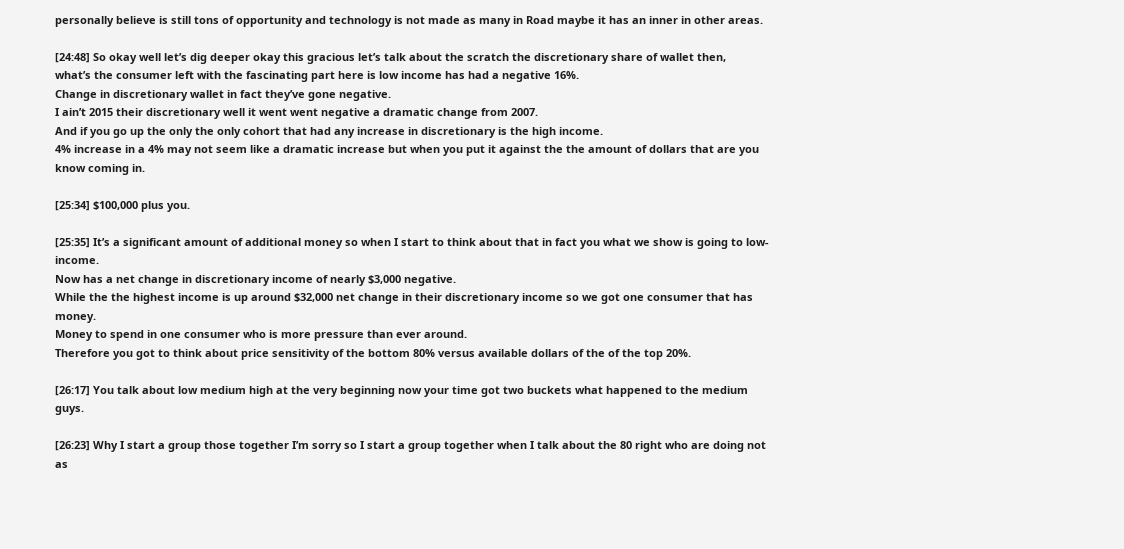personally believe is still tons of opportunity and technology is not made as many in Road maybe it has an inner in other areas.

[24:48] So okay well let’s dig deeper okay this gracious let’s talk about the scratch the discretionary share of wallet then,
what’s the consumer left with the fascinating part here is low income has had a negative 16%.
Change in discretionary wallet in fact they’ve gone negative.
I ain’t 2015 their discretionary well it went went negative a dramatic change from 2007.
And if you go up the only the only cohort that had any increase in discretionary is the high income.
4% increase in a 4% may not seem like a dramatic increase but when you put it against the the amount of dollars that are you know coming in.

[25:34] $100,000 plus you.

[25:35] It’s a significant amount of additional money so when I start to think about that in fact you what we show is going to low-income.
Now has a net change in discretionary income of nearly $3,000 negative.
While the the highest income is up around $32,000 net change in their discretionary income so we got one consumer that has money.
Money to spend in one consumer who is more pressure than ever around.
Therefore you got to think about price sensitivity of the bottom 80% versus available dollars of the of the top 20%.

[26:17] You talk about low medium high at the very beginning now your time got two buckets what happened to the medium guys.

[26:23] Why I start a group those together I’m sorry so I start a group together when I talk about the 80 right who are doing not as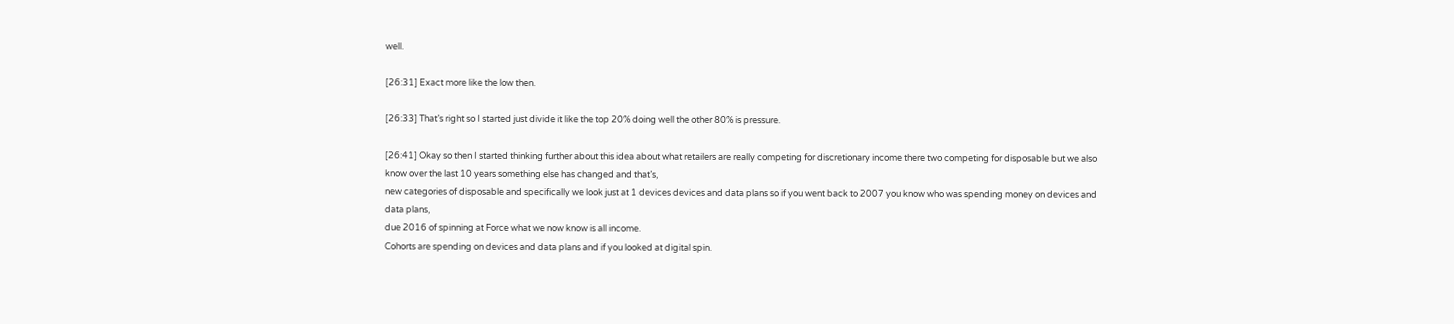well.

[26:31] Exact more like the low then.

[26:33] That’s right so I started just divide it like the top 20% doing well the other 80% is pressure.

[26:41] Okay so then I started thinking further about this idea about what retailers are really competing for discretionary income there two competing for disposable but we also know over the last 10 years something else has changed and that’s,
new categories of disposable and specifically we look just at 1 devices devices and data plans so if you went back to 2007 you know who was spending money on devices and data plans,
due 2016 of spinning at Force what we now know is all income.
Cohorts are spending on devices and data plans and if you looked at digital spin.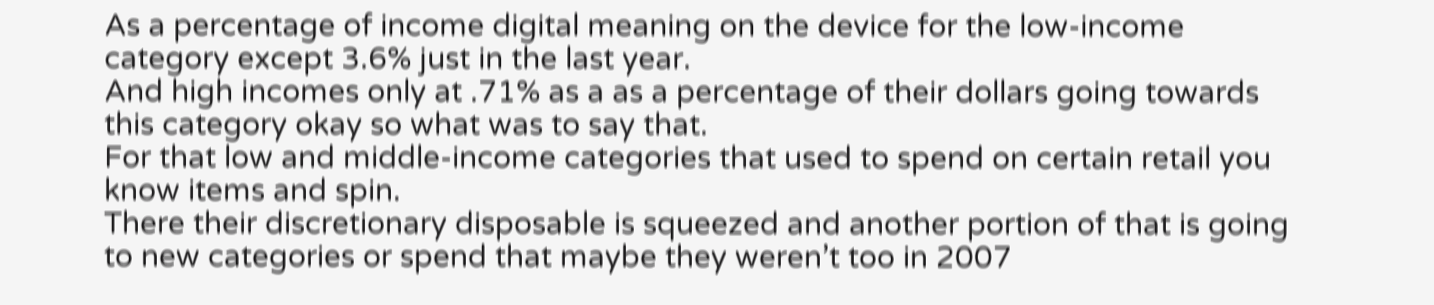As a percentage of income digital meaning on the device for the low-income category except 3.6% just in the last year.
And high incomes only at .71% as a as a percentage of their dollars going towards this category okay so what was to say that.
For that low and middle-income categories that used to spend on certain retail you know items and spin.
There their discretionary disposable is squeezed and another portion of that is going to new categories or spend that maybe they weren’t too in 2007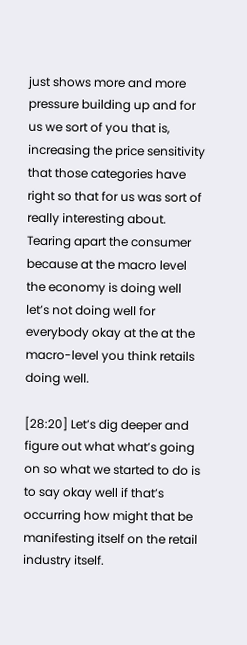just shows more and more pressure building up and for us we sort of you that is,
increasing the price sensitivity that those categories have right so that for us was sort of really interesting about.
Tearing apart the consumer because at the macro level the economy is doing well let’s not doing well for everybody okay at the at the macro-level you think retails doing well.

[28:20] Let’s dig deeper and figure out what what’s going on so what we started to do is to say okay well if that’s occurring how might that be manifesting itself on the retail industry itself.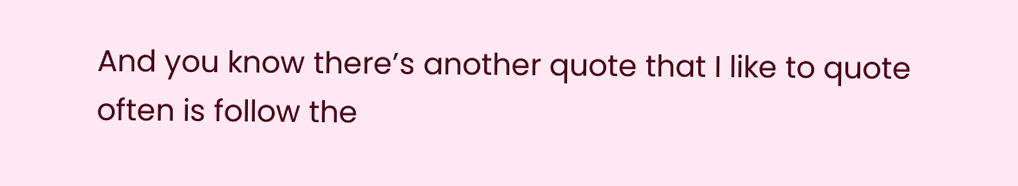And you know there’s another quote that I like to quote often is follow the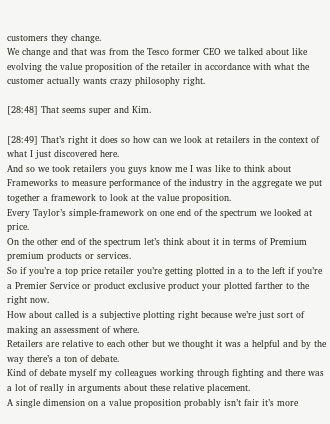customers they change.
We change and that was from the Tesco former CEO we talked about like evolving the value proposition of the retailer in accordance with what the customer actually wants crazy philosophy right.

[28:48] That seems super and Kim.

[28:49] That’s right it does so how can we look at retailers in the context of what I just discovered here.
And so we took retailers you guys know me I was like to think about Frameworks to measure performance of the industry in the aggregate we put together a framework to look at the value proposition.
Every Taylor’s simple-framework on one end of the spectrum we looked at price.
On the other end of the spectrum let’s think about it in terms of Premium premium products or services.
So if you’re a top price retailer you’re getting plotted in a to the left if you’re a Premier Service or product exclusive product your plotted farther to the right now.
How about called is a subjective plotting right because we’re just sort of making an assessment of where.
Retailers are relative to each other but we thought it was a helpful and by the way there’s a ton of debate.
Kind of debate myself my colleagues working through fighting and there was a lot of really in arguments about these relative placement.
A single dimension on a value proposition probably isn’t fair it’s more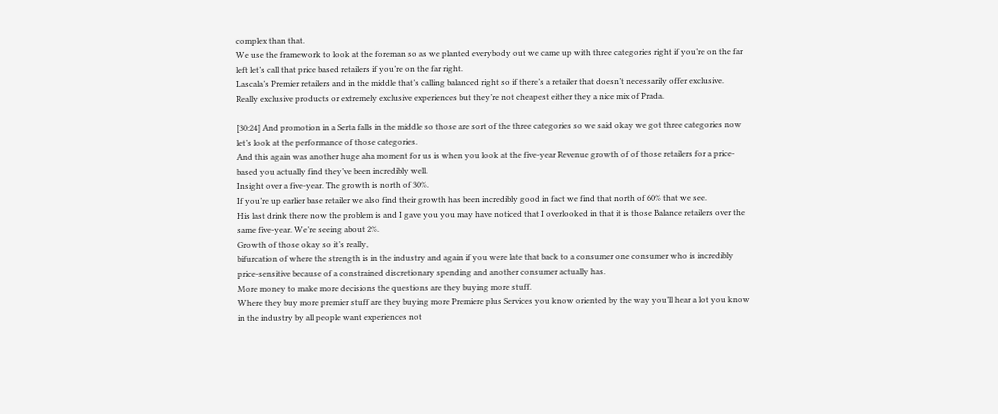complex than that.
We use the framework to look at the foreman so as we planted everybody out we came up with three categories right if you’re on the far left let’s call that price based retailers if you’re on the far right.
Lascala’s Premier retailers and in the middle that’s calling balanced right so if there’s a retailer that doesn’t necessarily offer exclusive.
Really exclusive products or extremely exclusive experiences but they’re not cheapest either they a nice mix of Prada.

[30:24] And promotion in a Serta falls in the middle so those are sort of the three categories so we said okay we got three categories now let’s look at the performance of those categories.
And this again was another huge aha moment for us is when you look at the five-year Revenue growth of of those retailers for a price-based you actually find they’ve been incredibly well.
Insight over a five-year. The growth is north of 30%.
If you’re up earlier base retailer we also find their growth has been incredibly good in fact we find that north of 60% that we see.
His last drink there now the problem is and I gave you you may have noticed that I overlooked in that it is those Balance retailers over the same five-year. We’re seeing about 2%.
Growth of those okay so it’s really,
bifurcation of where the strength is in the industry and again if you were late that back to a consumer one consumer who is incredibly price-sensitive because of a constrained discretionary spending and another consumer actually has.
More money to make more decisions the questions are they buying more stuff.
Where they buy more premier stuff are they buying more Premiere plus Services you know oriented by the way you’ll hear a lot you know in the industry by all people want experiences not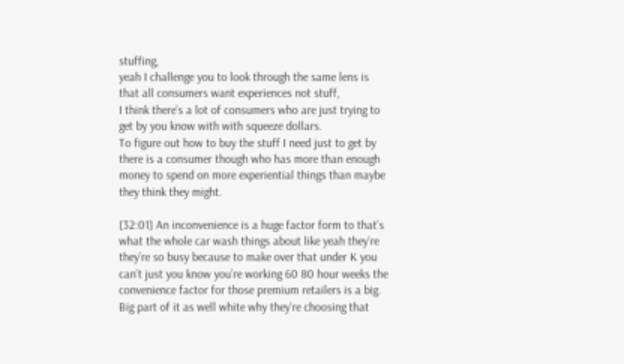stuffing,
yeah I challenge you to look through the same lens is that all consumers want experiences not stuff,
I think there’s a lot of consumers who are just trying to get by you know with with squeeze dollars.
To figure out how to buy the stuff I need just to get by there is a consumer though who has more than enough money to spend on more experiential things than maybe they think they might.

[32:01] An inconvenience is a huge factor form to that’s what the whole car wash things about like yeah they’re they’re so busy because to make over that under K you can’t just you know you’re working 60 80 hour weeks the convenience factor for those premium retailers is a big.
Big part of it as well white why they’re choosing that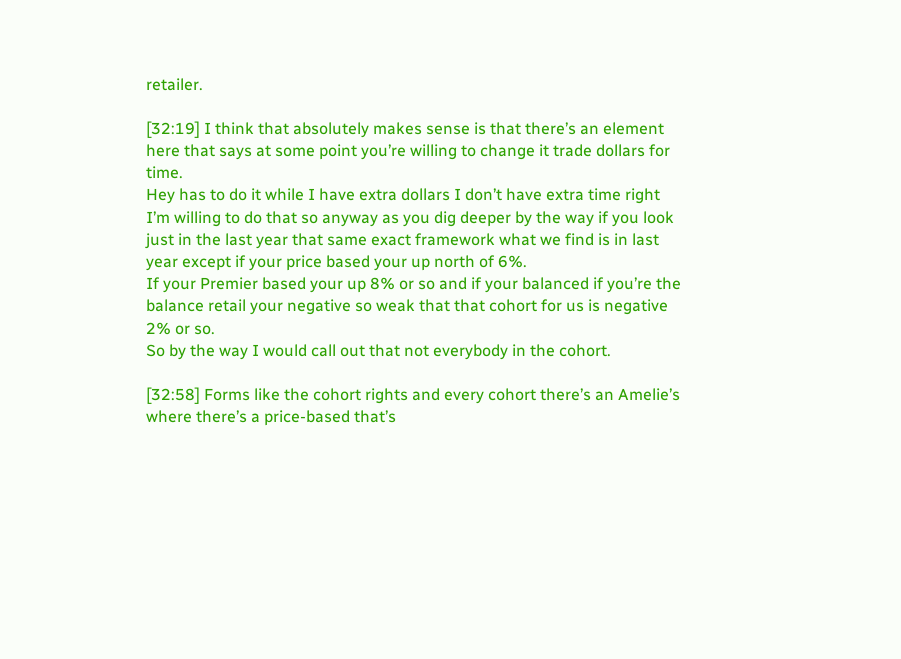retailer.

[32:19] I think that absolutely makes sense is that there’s an element here that says at some point you’re willing to change it trade dollars for time.
Hey has to do it while I have extra dollars I don’t have extra time right I’m willing to do that so anyway as you dig deeper by the way if you look just in the last year that same exact framework what we find is in last year except if your price based your up north of 6%.
If your Premier based your up 8% or so and if your balanced if you’re the balance retail your negative so weak that that cohort for us is negative 2% or so.
So by the way I would call out that not everybody in the cohort.

[32:58] Forms like the cohort rights and every cohort there’s an Amelie’s where there’s a price-based that’s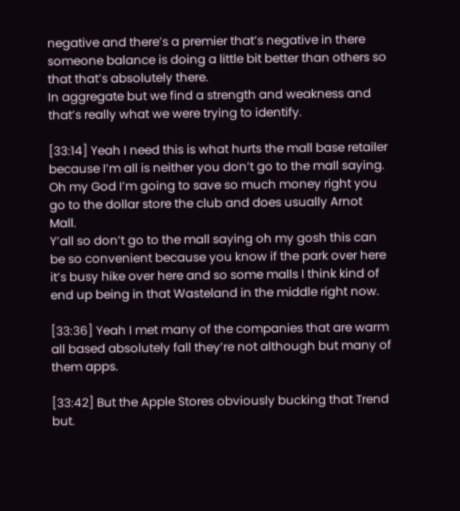negative and there’s a premier that’s negative in there someone balance is doing a little bit better than others so that that’s absolutely there.
In aggregate but we find a strength and weakness and that’s really what we were trying to identify.

[33:14] Yeah I need this is what hurts the mall base retailer because I’m all is neither you don’t go to the mall saying.
Oh my God I’m going to save so much money right you go to the dollar store the club and does usually Arnot Mall.
Y’all so don’t go to the mall saying oh my gosh this can be so convenient because you know if the park over here it’s busy hike over here and so some malls I think kind of end up being in that Wasteland in the middle right now.

[33:36] Yeah I met many of the companies that are warm all based absolutely fall they’re not although but many of them apps.

[33:42] But the Apple Stores obviously bucking that Trend but.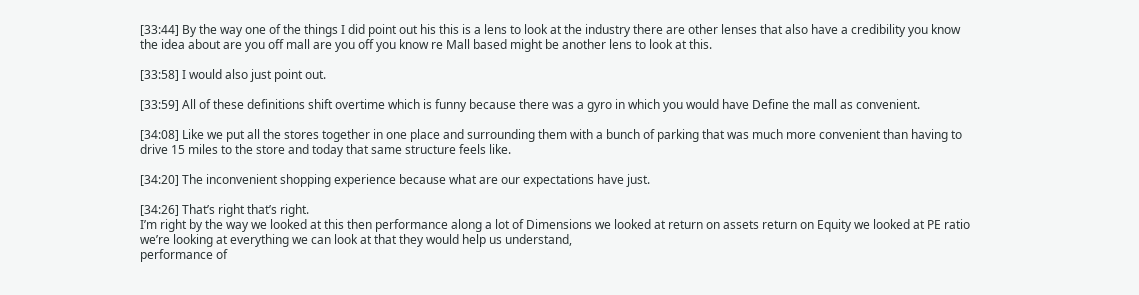[33:44] By the way one of the things I did point out his this is a lens to look at the industry there are other lenses that also have a credibility you know the idea about are you off mall are you off you know re Mall based might be another lens to look at this.

[33:58] I would also just point out.

[33:59] All of these definitions shift overtime which is funny because there was a gyro in which you would have Define the mall as convenient.

[34:08] Like we put all the stores together in one place and surrounding them with a bunch of parking that was much more convenient than having to drive 15 miles to the store and today that same structure feels like.

[34:20] The inconvenient shopping experience because what are our expectations have just.

[34:26] That’s right that’s right.
I’m right by the way we looked at this then performance along a lot of Dimensions we looked at return on assets return on Equity we looked at PE ratio we’re looking at everything we can look at that they would help us understand,
performance of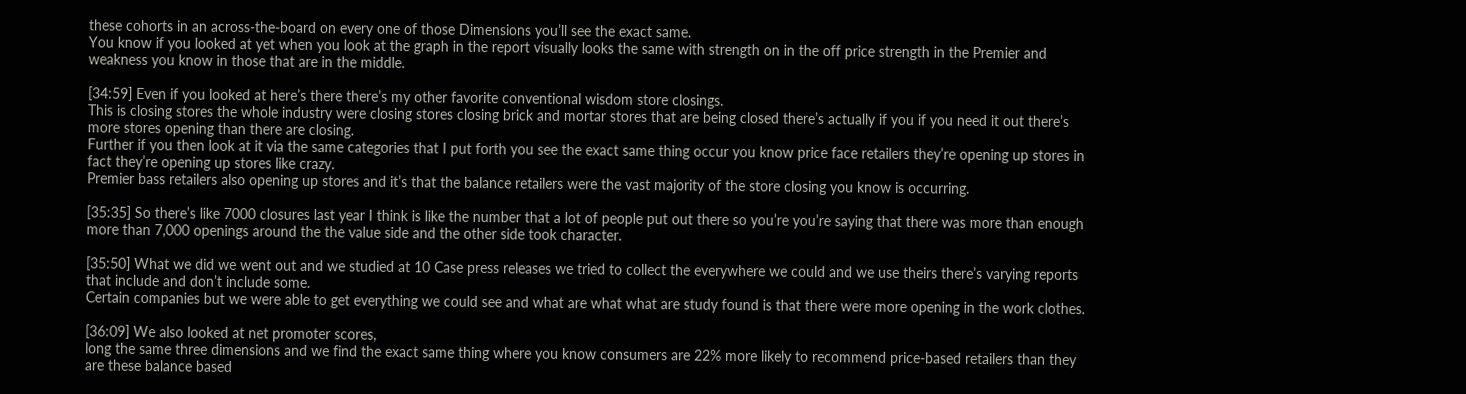these cohorts in an across-the-board on every one of those Dimensions you’ll see the exact same.
You know if you looked at yet when you look at the graph in the report visually looks the same with strength on in the off price strength in the Premier and weakness you know in those that are in the middle.

[34:59] Even if you looked at here’s there there’s my other favorite conventional wisdom store closings.
This is closing stores the whole industry were closing stores closing brick and mortar stores that are being closed there’s actually if you if you need it out there’s more stores opening than there are closing.
Further if you then look at it via the same categories that I put forth you see the exact same thing occur you know price face retailers they’re opening up stores in fact they’re opening up stores like crazy.
Premier bass retailers also opening up stores and it’s that the balance retailers were the vast majority of the store closing you know is occurring.

[35:35] So there’s like 7000 closures last year I think is like the number that a lot of people put out there so you’re you’re saying that there was more than enough more than 7,000 openings around the the value side and the other side took character.

[35:50] What we did we went out and we studied at 10 Case press releases we tried to collect the everywhere we could and we use theirs there’s varying reports that include and don’t include some.
Certain companies but we were able to get everything we could see and what are what what are study found is that there were more opening in the work clothes.

[36:09] We also looked at net promoter scores,
long the same three dimensions and we find the exact same thing where you know consumers are 22% more likely to recommend price-based retailers than they are these balance based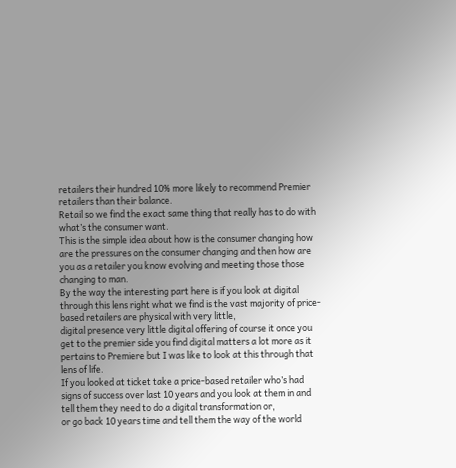retailers their hundred 10% more likely to recommend Premier retailers than their balance.
Retail so we find the exact same thing that really has to do with what’s the consumer want.
This is the simple idea about how is the consumer changing how are the pressures on the consumer changing and then how are you as a retailer you know evolving and meeting those those changing to man.
By the way the interesting part here is if you look at digital through this lens right what we find is the vast majority of price-based retailers are physical with very little,
digital presence very little digital offering of course it once you get to the premier side you find digital matters a lot more as it pertains to Premiere but I was like to look at this through that lens of life.
If you looked at ticket take a price-based retailer who’s had signs of success over last 10 years and you look at them in and tell them they need to do a digital transformation or,
or go back 10 years time and tell them the way of the world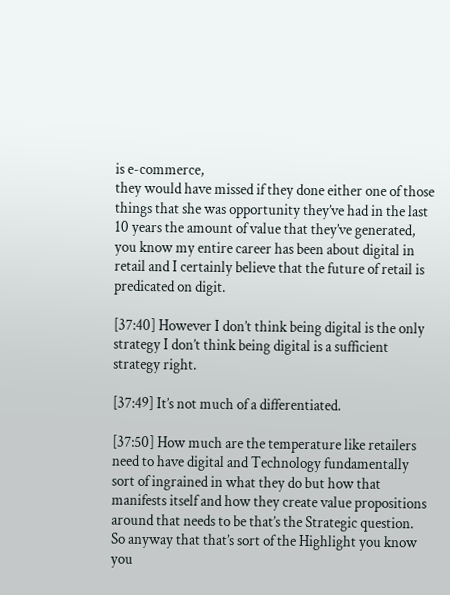is e-commerce,
they would have missed if they done either one of those things that she was opportunity they’ve had in the last 10 years the amount of value that they’ve generated,
you know my entire career has been about digital in retail and I certainly believe that the future of retail is predicated on digit.

[37:40] However I don’t think being digital is the only strategy I don’t think being digital is a sufficient strategy right.

[37:49] It’s not much of a differentiated.

[37:50] How much are the temperature like retailers need to have digital and Technology fundamentally sort of ingrained in what they do but how that manifests itself and how they create value propositions around that needs to be that’s the Strategic question.
So anyway that that’s sort of the Highlight you know you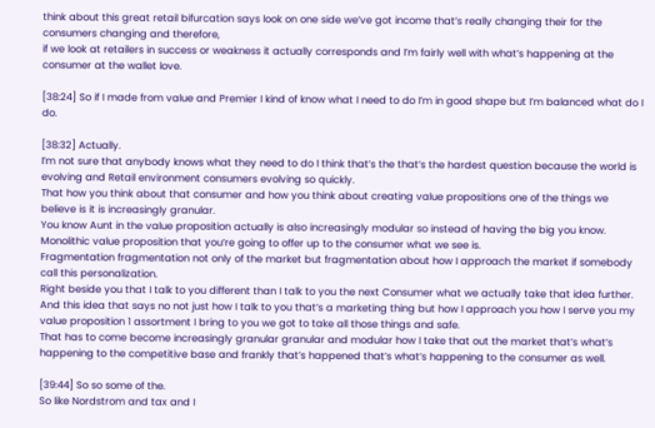think about this great retail bifurcation says look on one side we’ve got income that’s really changing their for the consumers changing and therefore,
if we look at retailers in success or weakness it actually corresponds and I’m fairly well with what’s happening at the consumer at the wallet love.

[38:24] So if I made from value and Premier I kind of know what I need to do I’m in good shape but I’m balanced what do I do.

[38:32] Actually.
I’m not sure that anybody knows what they need to do I think that’s the that’s the hardest question because the world is evolving and Retail environment consumers evolving so quickly.
That how you think about that consumer and how you think about creating value propositions one of the things we believe is it is increasingly granular.
You know Aunt in the value proposition actually is also increasingly modular so instead of having the big you know.
Monolithic value proposition that you’re going to offer up to the consumer what we see is.
Fragmentation fragmentation not only of the market but fragmentation about how I approach the market if somebody call this personalization.
Right beside you that I talk to you different than I talk to you the next Consumer what we actually take that idea further.
And this idea that says no not just how I talk to you that’s a marketing thing but how I approach you how I serve you my value proposition 1 assortment I bring to you we got to take all those things and safe.
That has to come become increasingly granular granular and modular how I take that out the market that’s what’s happening to the competitive base and frankly that’s happened that’s what’s happening to the consumer as well.

[39:44] So so some of the.
So like Nordstrom and tax and I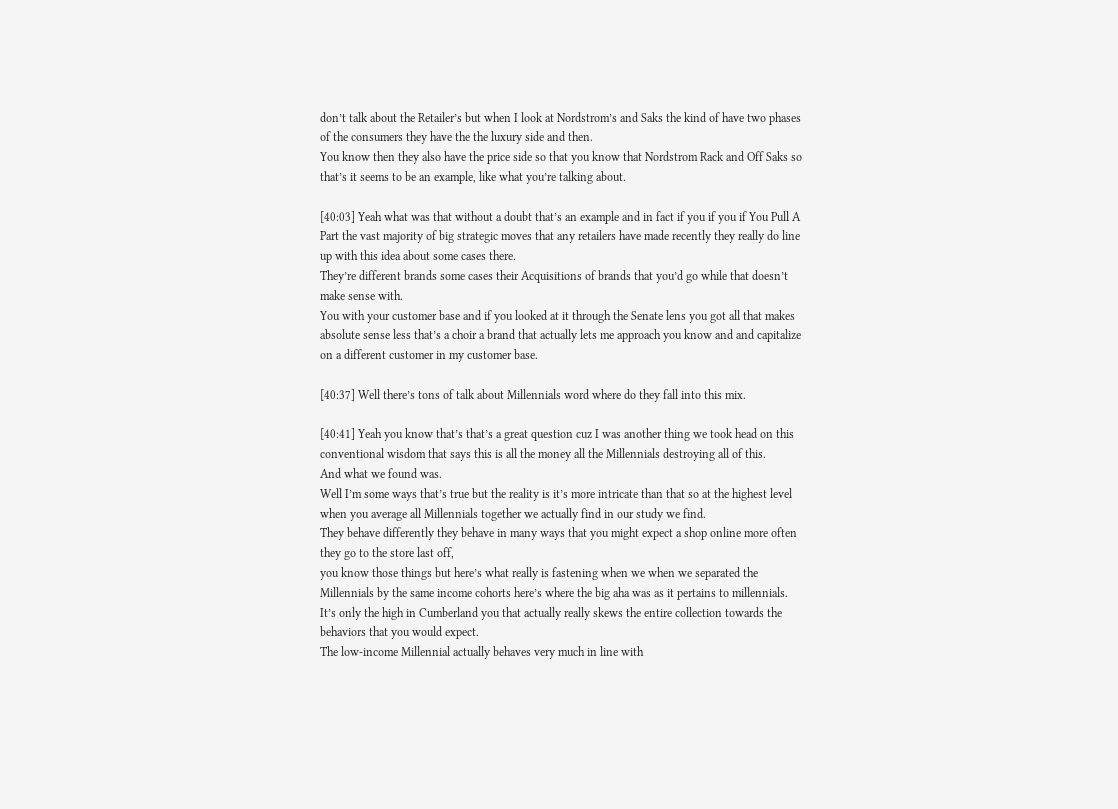don’t talk about the Retailer’s but when I look at Nordstrom’s and Saks the kind of have two phases of the consumers they have the the luxury side and then.
You know then they also have the price side so that you know that Nordstrom Rack and Off Saks so that’s it seems to be an example, like what you’re talking about.

[40:03] Yeah what was that without a doubt that’s an example and in fact if you if you if You Pull A Part the vast majority of big strategic moves that any retailers have made recently they really do line up with this idea about some cases there.
They’re different brands some cases their Acquisitions of brands that you’d go while that doesn’t make sense with.
You with your customer base and if you looked at it through the Senate lens you got all that makes absolute sense less that’s a choir a brand that actually lets me approach you know and and capitalize on a different customer in my customer base.

[40:37] Well there’s tons of talk about Millennials word where do they fall into this mix.

[40:41] Yeah you know that’s that’s a great question cuz I was another thing we took head on this conventional wisdom that says this is all the money all the Millennials destroying all of this.
And what we found was.
Well I’m some ways that’s true but the reality is it’s more intricate than that so at the highest level when you average all Millennials together we actually find in our study we find.
They behave differently they behave in many ways that you might expect a shop online more often they go to the store last off,
you know those things but here’s what really is fastening when we when we separated the Millennials by the same income cohorts here’s where the big aha was as it pertains to millennials.
It’s only the high in Cumberland you that actually really skews the entire collection towards the behaviors that you would expect.
The low-income Millennial actually behaves very much in line with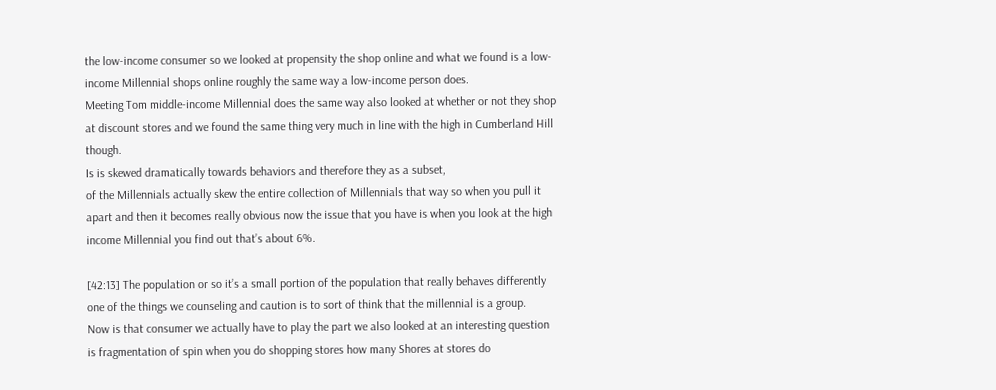the low-income consumer so we looked at propensity the shop online and what we found is a low-income Millennial shops online roughly the same way a low-income person does.
Meeting Tom middle-income Millennial does the same way also looked at whether or not they shop at discount stores and we found the same thing very much in line with the high in Cumberland Hill though.
Is is skewed dramatically towards behaviors and therefore they as a subset,
of the Millennials actually skew the entire collection of Millennials that way so when you pull it apart and then it becomes really obvious now the issue that you have is when you look at the high income Millennial you find out that’s about 6%.

[42:13] The population or so it’s a small portion of the population that really behaves differently one of the things we counseling and caution is to sort of think that the millennial is a group.
Now is that consumer we actually have to play the part we also looked at an interesting question is fragmentation of spin when you do shopping stores how many Shores at stores do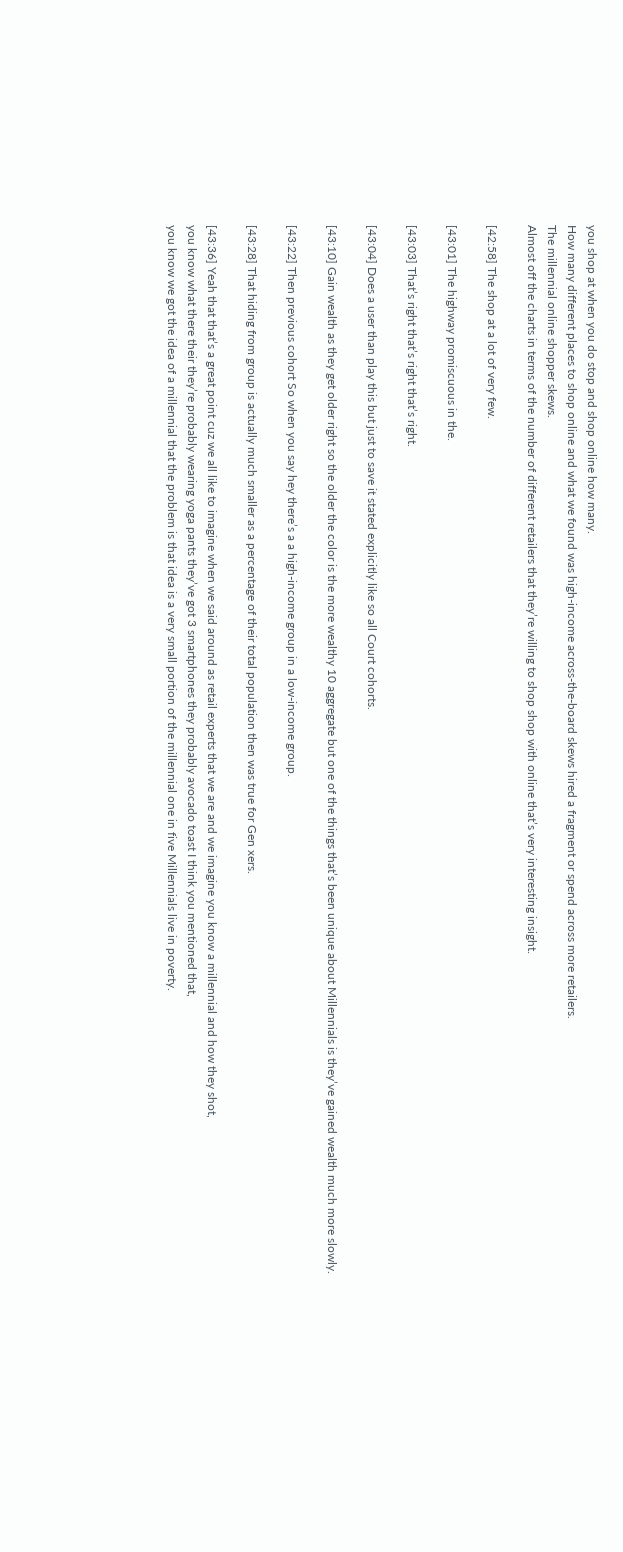you shop at when you do stop and shop online how many.
How many different places to shop online and what we found was high-income across-the-board skews hired a fragment or spend across more retailers.
The millennial online shopper skews.
Almost off the charts in terms of the number of different retailers that they’re willing to shop shop with online that’s very interesting insight.

[42:58] The shop at a lot of very few.

[43:01] The highway promiscuous in the.

[43:03] That’s right that’s right that’s right.

[43:04] Does a user than play this but just to save it stated explicitly like so all Court cohorts.

[43:10] Gain wealth as they get older right so the older the color is the more wealthy 10 aggregate but one of the things that’s been unique about Millennials is they’ve gained wealth much more slowly.

[43:22] Then previous cohort So when you say hey there’s a a high-income group in a low-income group.

[43:28] That hiding from group is actually much smaller as a percentage of their total population then was true for Gen xers.

[43:36] Yeah that that’s a great point cuz we all like to imagine when we said around as retail experts that we are and we imagine you know a millennial and how they shot,
you know what there their they’re probably wearing yoga pants they’ve got 3 smartphones they probably avocado toast I think you mentioned that,
you know we got the idea of a millennial that the problem is that idea is a very small portion of the millennial one in five Millennials live in poverty.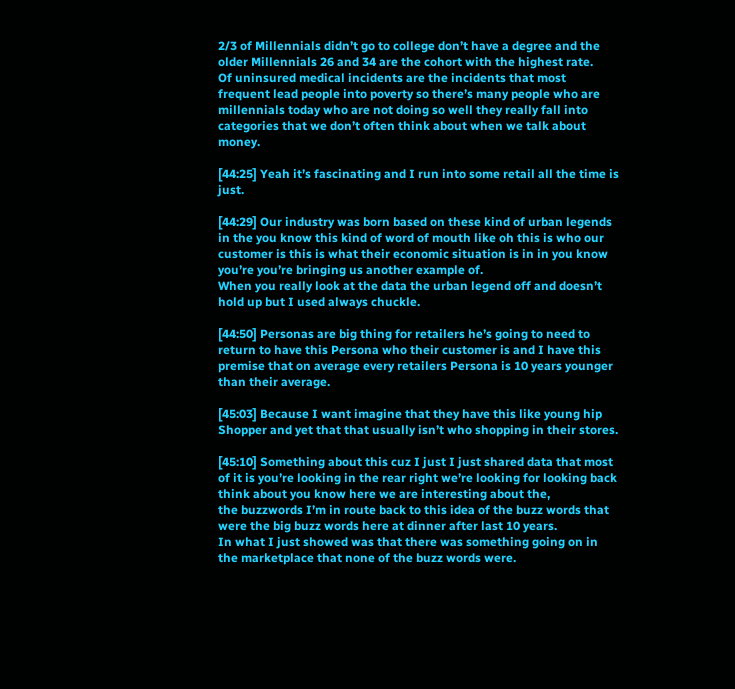2/3 of Millennials didn’t go to college don’t have a degree and the older Millennials 26 and 34 are the cohort with the highest rate.
Of uninsured medical incidents are the incidents that most frequent lead people into poverty so there’s many people who are millennials today who are not doing so well they really fall into categories that we don’t often think about when we talk about money.

[44:25] Yeah it’s fascinating and I run into some retail all the time is just.

[44:29] Our industry was born based on these kind of urban legends in the you know this kind of word of mouth like oh this is who our customer is this is what their economic situation is in in you know you’re you’re bringing us another example of.
When you really look at the data the urban legend off and doesn’t hold up but I used always chuckle.

[44:50] Personas are big thing for retailers he’s going to need to return to have this Persona who their customer is and I have this premise that on average every retailers Persona is 10 years younger than their average.

[45:03] Because I want imagine that they have this like young hip Shopper and yet that that usually isn’t who shopping in their stores.

[45:10] Something about this cuz I just I just shared data that most of it is you’re looking in the rear right we’re looking for looking back think about you know here we are interesting about the,
the buzzwords I’m in route back to this idea of the buzz words that were the big buzz words here at dinner after last 10 years.
In what I just showed was that there was something going on in the marketplace that none of the buzz words were.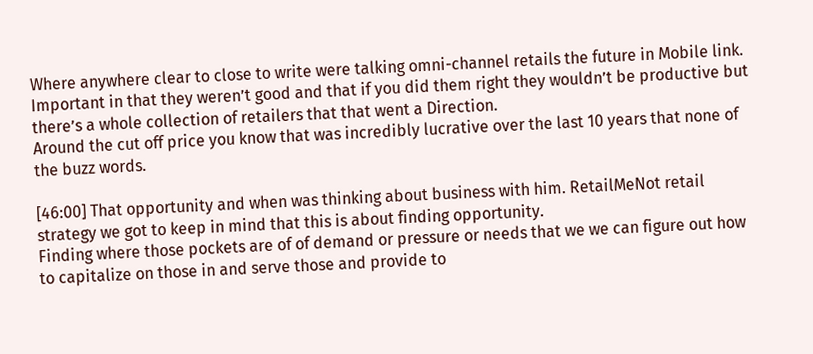Where anywhere clear to close to write were talking omni-channel retails the future in Mobile link.
Important in that they weren’t good and that if you did them right they wouldn’t be productive but there’s a whole collection of retailers that that went a Direction.
Around the cut off price you know that was incredibly lucrative over the last 10 years that none of the buzz words.

[46:00] That opportunity and when was thinking about business with him. RetailMeNot retail strategy we got to keep in mind that this is about finding opportunity.
Finding where those pockets are of of demand or pressure or needs that we we can figure out how to capitalize on those in and serve those and provide to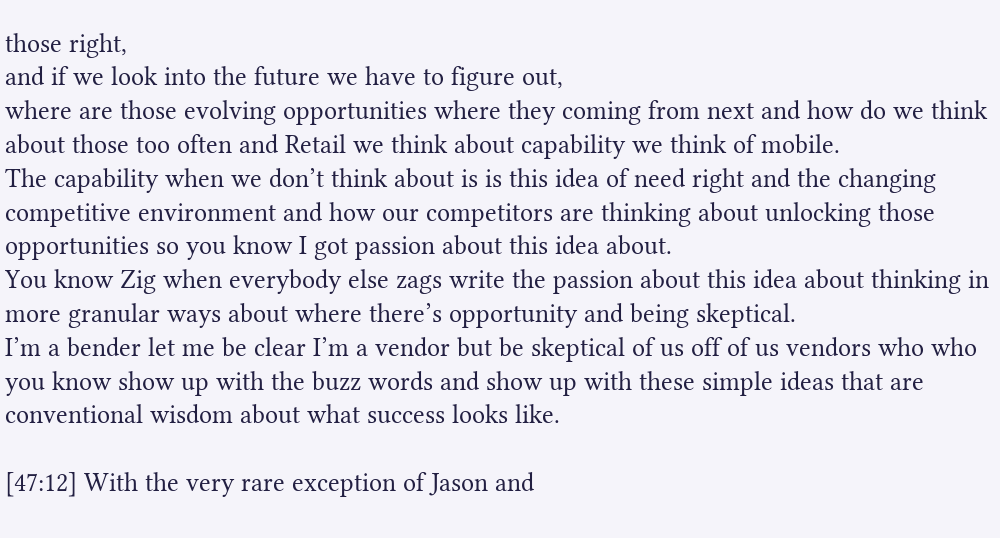those right,
and if we look into the future we have to figure out,
where are those evolving opportunities where they coming from next and how do we think about those too often and Retail we think about capability we think of mobile.
The capability when we don’t think about is is this idea of need right and the changing competitive environment and how our competitors are thinking about unlocking those opportunities so you know I got passion about this idea about.
You know Zig when everybody else zags write the passion about this idea about thinking in more granular ways about where there’s opportunity and being skeptical.
I’m a bender let me be clear I’m a vendor but be skeptical of us off of us vendors who who you know show up with the buzz words and show up with these simple ideas that are conventional wisdom about what success looks like.

[47:12] With the very rare exception of Jason and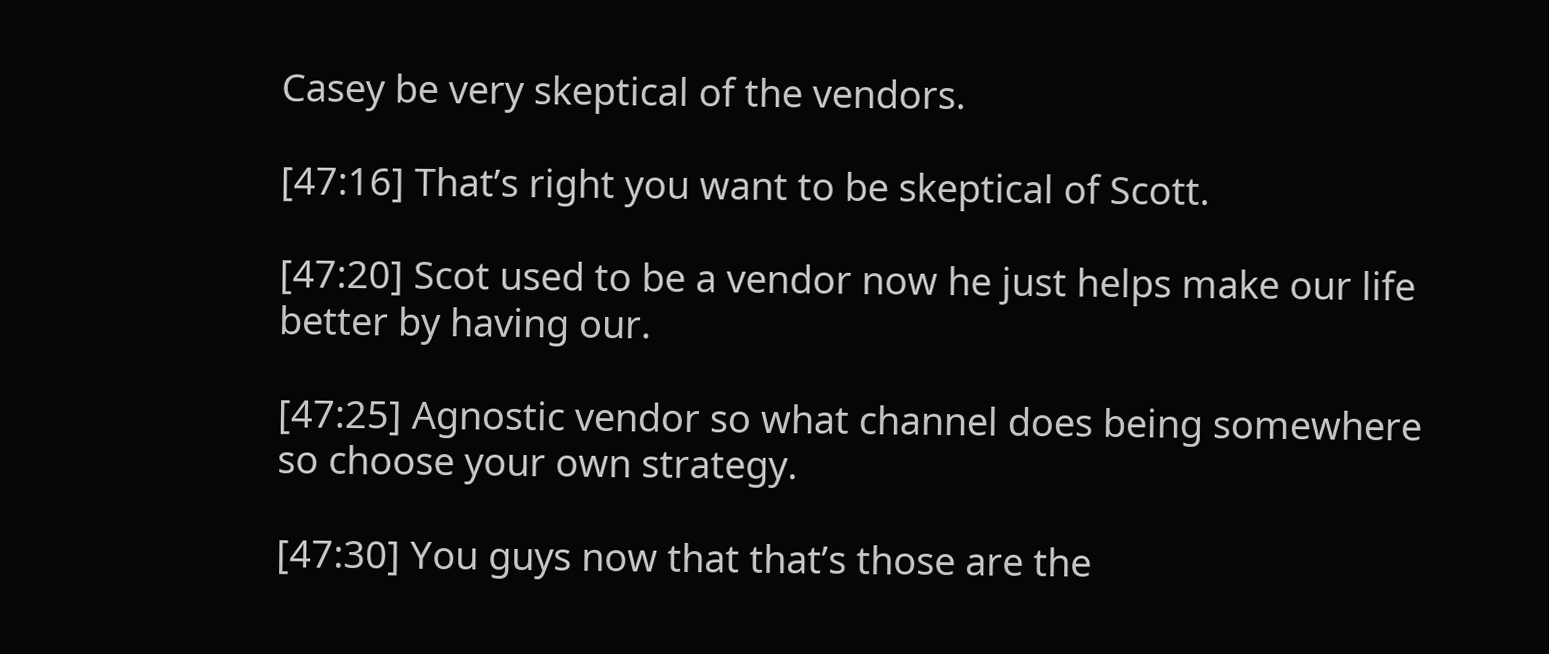Casey be very skeptical of the vendors.

[47:16] That’s right you want to be skeptical of Scott.

[47:20] Scot used to be a vendor now he just helps make our life better by having our.

[47:25] Agnostic vendor so what channel does being somewhere so choose your own strategy.

[47:30] You guys now that that’s those are the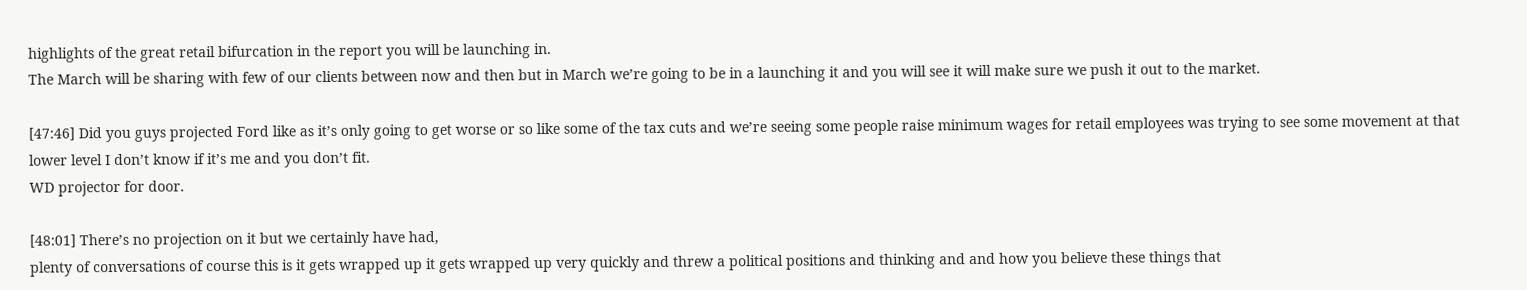highlights of the great retail bifurcation in the report you will be launching in.
The March will be sharing with few of our clients between now and then but in March we’re going to be in a launching it and you will see it will make sure we push it out to the market.

[47:46] Did you guys projected Ford like as it’s only going to get worse or so like some of the tax cuts and we’re seeing some people raise minimum wages for retail employees was trying to see some movement at that lower level I don’t know if it’s me and you don’t fit.
WD projector for door.

[48:01] There’s no projection on it but we certainly have had,
plenty of conversations of course this is it gets wrapped up it gets wrapped up very quickly and threw a political positions and thinking and and how you believe these things that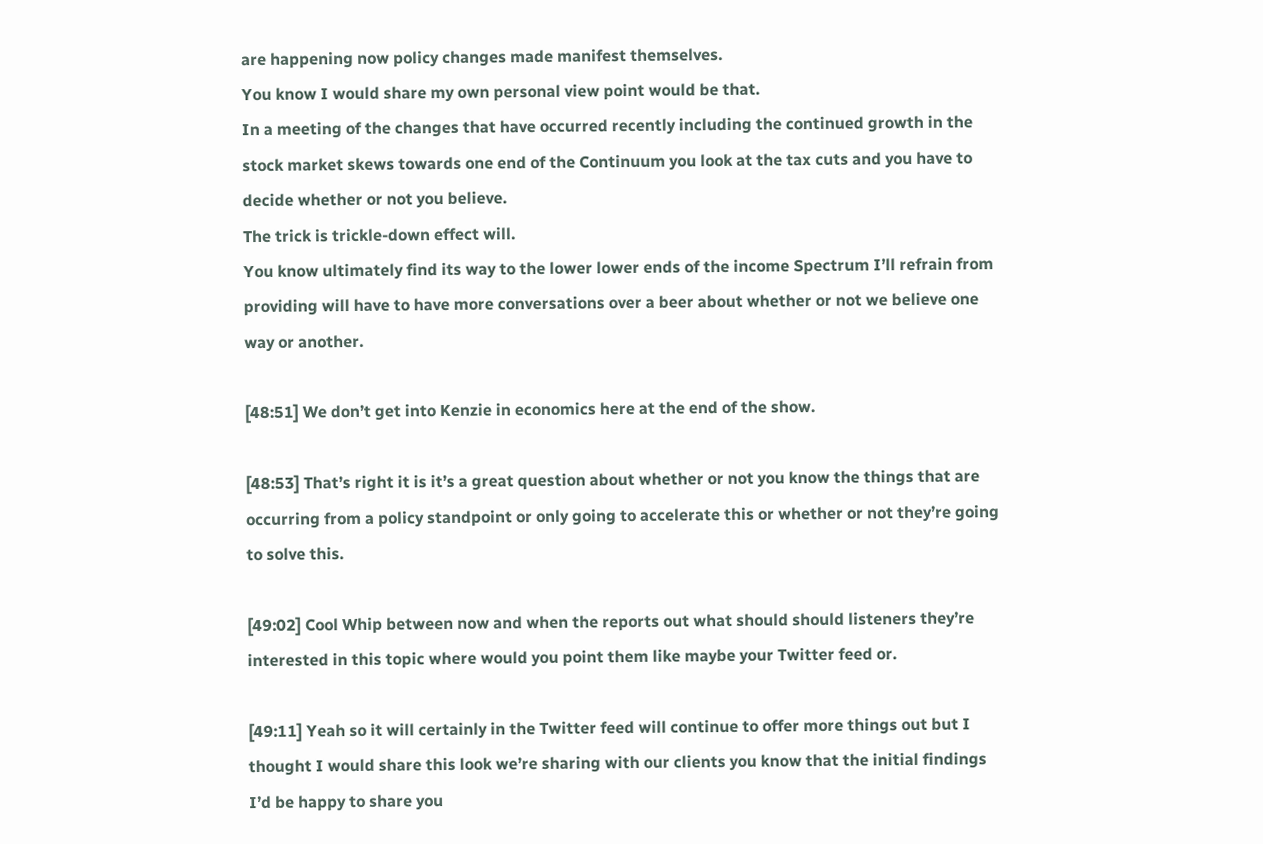are happening now policy changes made manifest themselves.
You know I would share my own personal view point would be that.
In a meeting of the changes that have occurred recently including the continued growth in the stock market skews towards one end of the Continuum you look at the tax cuts and you have to decide whether or not you believe.
The trick is trickle-down effect will.
You know ultimately find its way to the lower lower ends of the income Spectrum I’ll refrain from providing will have to have more conversations over a beer about whether or not we believe one way or another.

[48:51] We don’t get into Kenzie in economics here at the end of the show.

[48:53] That’s right it is it’s a great question about whether or not you know the things that are occurring from a policy standpoint or only going to accelerate this or whether or not they’re going to solve this.

[49:02] Cool Whip between now and when the reports out what should should listeners they’re interested in this topic where would you point them like maybe your Twitter feed or.

[49:11] Yeah so it will certainly in the Twitter feed will continue to offer more things out but I thought I would share this look we’re sharing with our clients you know that the initial findings I’d be happy to share you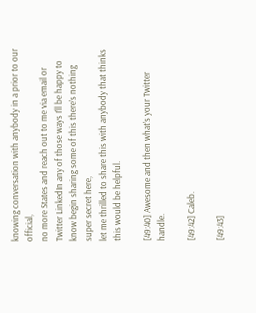knowing conversation with anybody in a prior to our official,
no more States and reach out to me via email or Twitter LinkedIn any of those ways I’ll be happy to know begin sharing some of this there’s nothing super secret here,
let me thrilled to share this with anybody that thinks this would be helpful.

[49:40] Awesome and then what’s your Twitter handle.

[49:42] Caleb.

[49:43]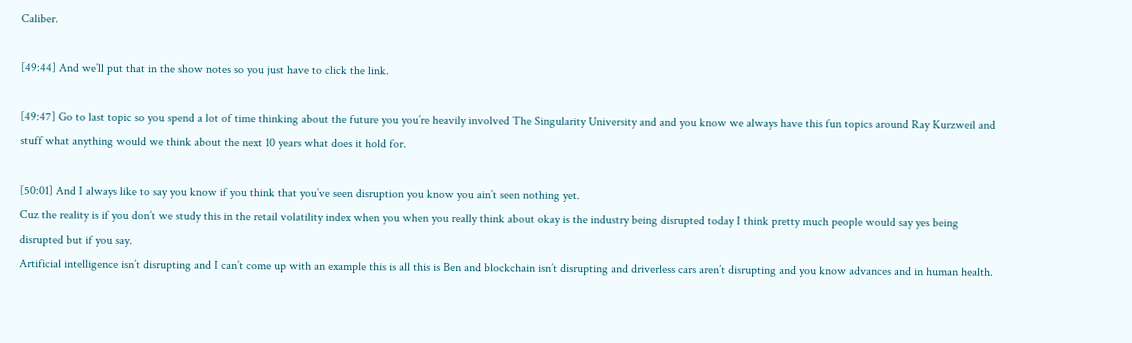Caliber.

[49:44] And we’ll put that in the show notes so you just have to click the link.

[49:47] Go to last topic so you spend a lot of time thinking about the future you you’re heavily involved The Singularity University and and you know we always have this fun topics around Ray Kurzweil and stuff what anything would we think about the next 10 years what does it hold for.

[50:01] And I always like to say you know if you think that you’ve seen disruption you know you ain’t seen nothing yet.
Cuz the reality is if you don’t we study this in the retail volatility index when you when you really think about okay is the industry being disrupted today I think pretty much people would say yes being disrupted but if you say.
Artificial intelligence isn’t disrupting and I can’t come up with an example this is all this is Ben and blockchain isn’t disrupting and driverless cars aren’t disrupting and you know advances and in human health.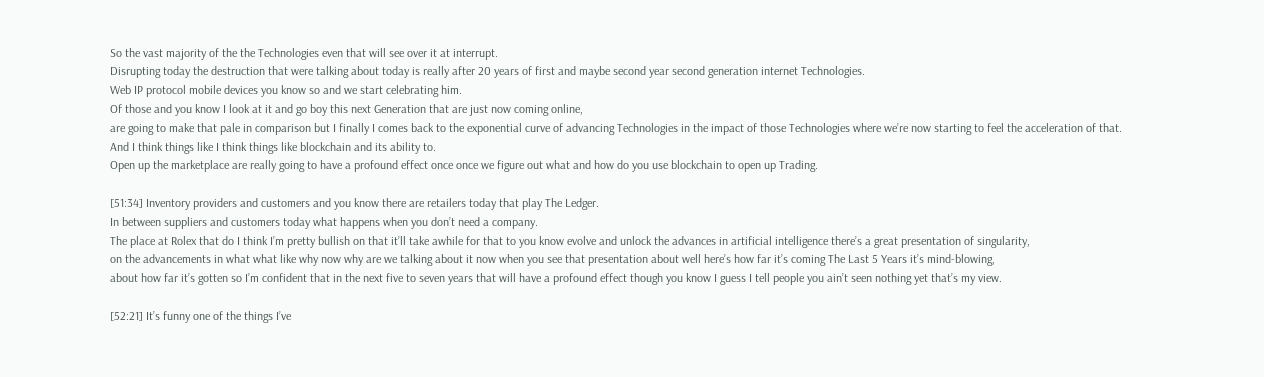So the vast majority of the the Technologies even that will see over it at interrupt.
Disrupting today the destruction that were talking about today is really after 20 years of first and maybe second year second generation internet Technologies.
Web IP protocol mobile devices you know so and we start celebrating him.
Of those and you know I look at it and go boy this next Generation that are just now coming online,
are going to make that pale in comparison but I finally I comes back to the exponential curve of advancing Technologies in the impact of those Technologies where we’re now starting to feel the acceleration of that.
And I think things like I think things like blockchain and its ability to.
Open up the marketplace are really going to have a profound effect once once we figure out what and how do you use blockchain to open up Trading.

[51:34] Inventory providers and customers and you know there are retailers today that play The Ledger.
In between suppliers and customers today what happens when you don’t need a company.
The place at Rolex that do I think I’m pretty bullish on that it’ll take awhile for that to you know evolve and unlock the advances in artificial intelligence there’s a great presentation of singularity,
on the advancements in what what like why now why are we talking about it now when you see that presentation about well here’s how far it’s coming The Last 5 Years it’s mind-blowing,
about how far it’s gotten so I’m confident that in the next five to seven years that will have a profound effect though you know I guess I tell people you ain’t seen nothing yet that’s my view.

[52:21] It’s funny one of the things I’ve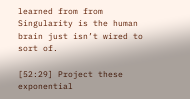learned from from Singularity is the human brain just isn’t wired to sort of.

[52:29] Project these exponential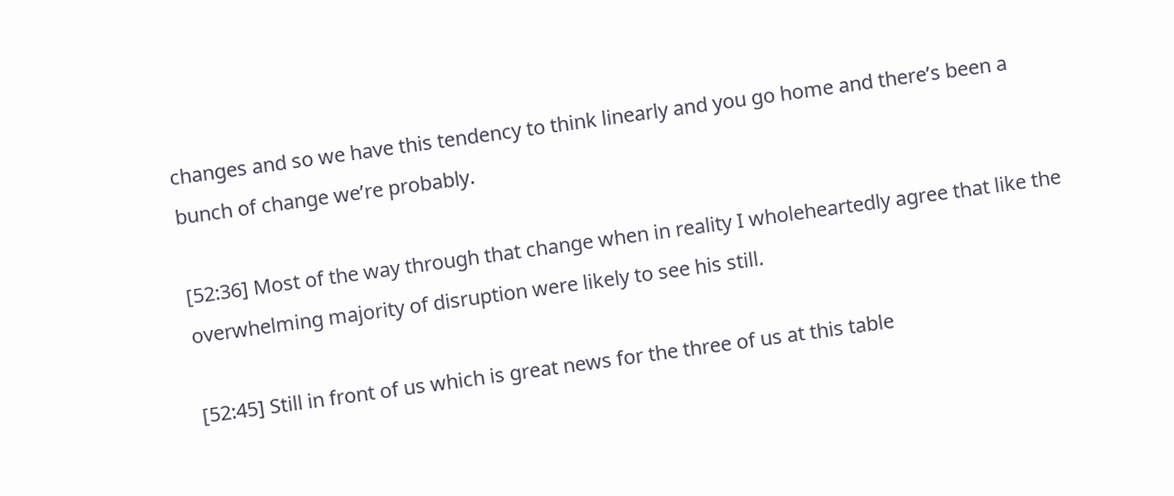changes and so we have this tendency to think linearly and you go home and there’s been a bunch of change we’re probably.

[52:36] Most of the way through that change when in reality I wholeheartedly agree that like the overwhelming majority of disruption were likely to see his still.

[52:45] Still in front of us which is great news for the three of us at this table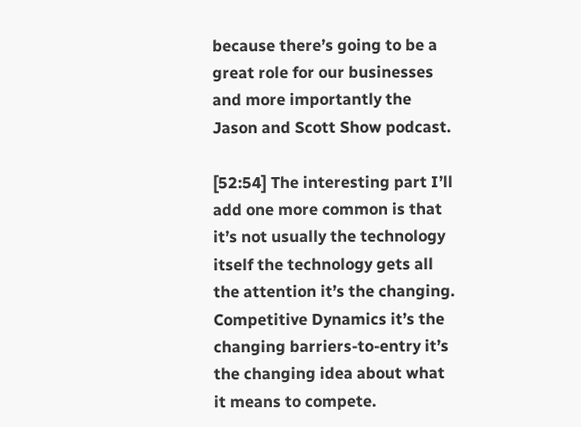because there’s going to be a great role for our businesses and more importantly the Jason and Scott Show podcast.

[52:54] The interesting part I’ll add one more common is that it’s not usually the technology itself the technology gets all the attention it’s the changing.
Competitive Dynamics it’s the changing barriers-to-entry it’s the changing idea about what it means to compete.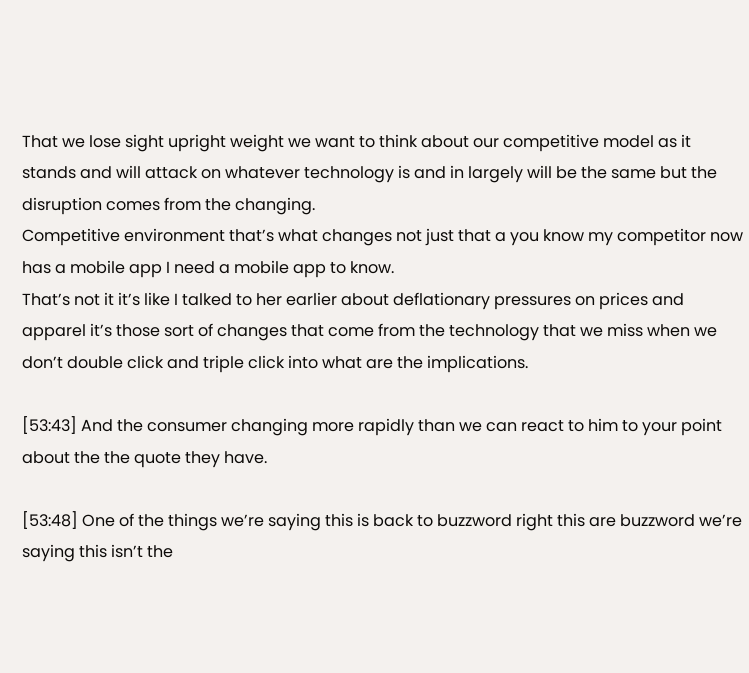That we lose sight upright weight we want to think about our competitive model as it stands and will attack on whatever technology is and in largely will be the same but the disruption comes from the changing.
Competitive environment that’s what changes not just that a you know my competitor now has a mobile app I need a mobile app to know.
That’s not it it’s like I talked to her earlier about deflationary pressures on prices and apparel it’s those sort of changes that come from the technology that we miss when we don’t double click and triple click into what are the implications.

[53:43] And the consumer changing more rapidly than we can react to him to your point about the the quote they have.

[53:48] One of the things we’re saying this is back to buzzword right this are buzzword we’re saying this isn’t the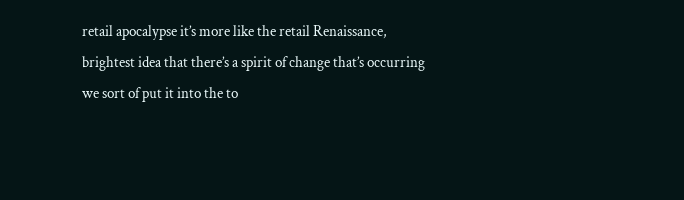retail apocalypse it’s more like the retail Renaissance,
brightest idea that there’s a spirit of change that’s occurring we sort of put it into the to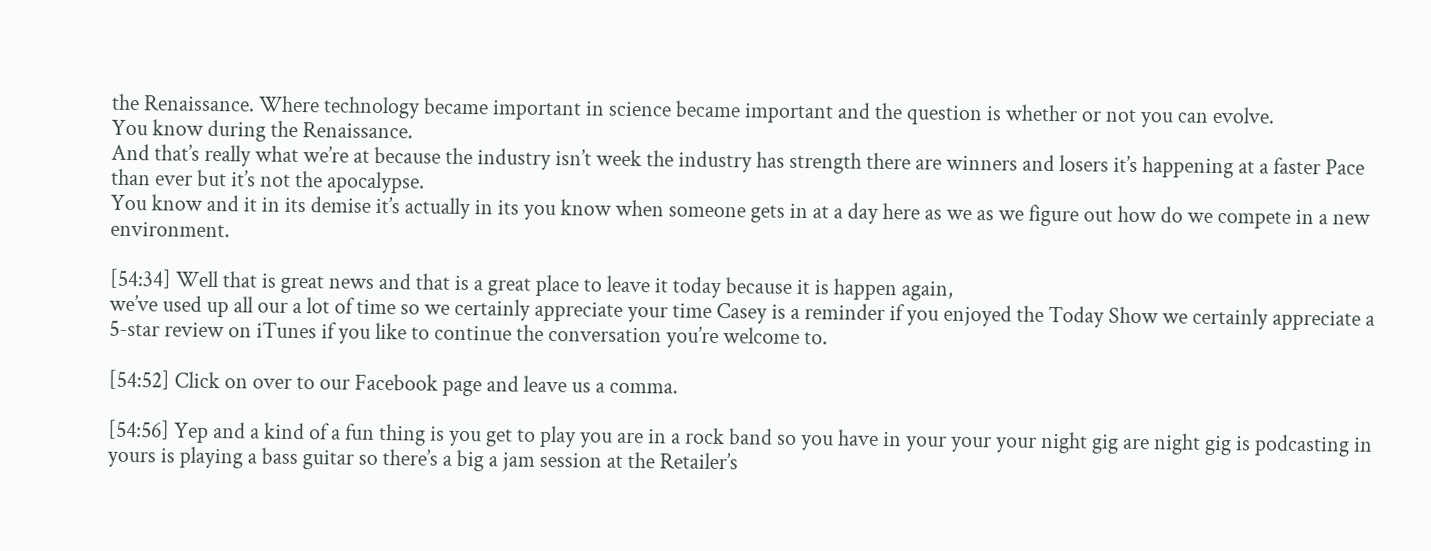the Renaissance. Where technology became important in science became important and the question is whether or not you can evolve.
You know during the Renaissance.
And that’s really what we’re at because the industry isn’t week the industry has strength there are winners and losers it’s happening at a faster Pace than ever but it’s not the apocalypse.
You know and it in its demise it’s actually in its you know when someone gets in at a day here as we as we figure out how do we compete in a new environment.

[54:34] Well that is great news and that is a great place to leave it today because it is happen again,
we’ve used up all our a lot of time so we certainly appreciate your time Casey is a reminder if you enjoyed the Today Show we certainly appreciate a 5-star review on iTunes if you like to continue the conversation you’re welcome to.

[54:52] Click on over to our Facebook page and leave us a comma.

[54:56] Yep and a kind of a fun thing is you get to play you are in a rock band so you have in your your your night gig are night gig is podcasting in yours is playing a bass guitar so there’s a big a jam session at the Retailer’s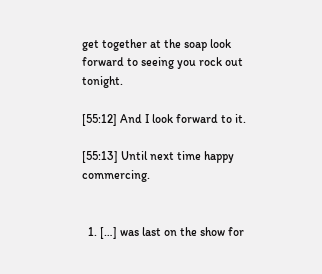get together at the soap look forward to seeing you rock out tonight.

[55:12] And I look forward to it.

[55:13] Until next time happy commercing.


  1. […] was last on the show for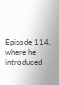Episode 114, where he introduced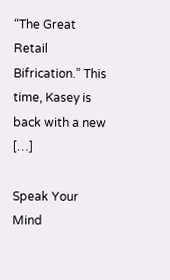“The Great Retail Bifrication.” This time, Kasey is back with a new […]

Speak Your Mind